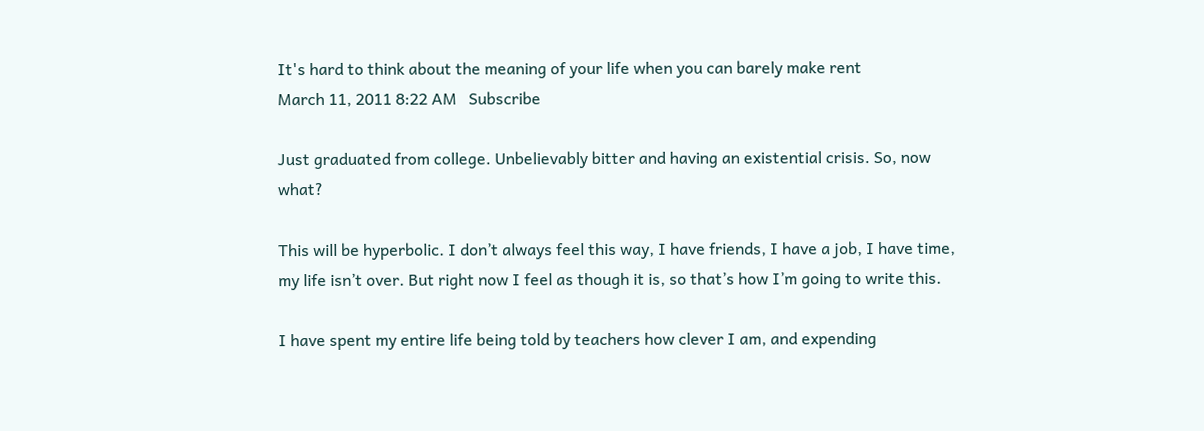It's hard to think about the meaning of your life when you can barely make rent
March 11, 2011 8:22 AM   Subscribe

Just graduated from college. Unbelievably bitter and having an existential crisis. So, now what?

This will be hyperbolic. I don’t always feel this way, I have friends, I have a job, I have time, my life isn’t over. But right now I feel as though it is, so that’s how I’m going to write this.

I have spent my entire life being told by teachers how clever I am, and expending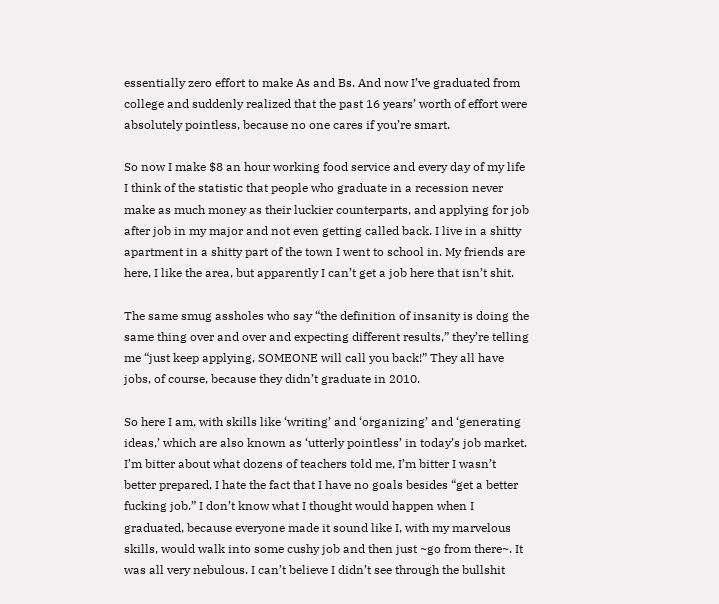essentially zero effort to make As and Bs. And now I’ve graduated from college and suddenly realized that the past 16 years’ worth of effort were absolutely pointless, because no one cares if you’re smart.

So now I make $8 an hour working food service and every day of my life I think of the statistic that people who graduate in a recession never make as much money as their luckier counterparts, and applying for job after job in my major and not even getting called back. I live in a shitty apartment in a shitty part of the town I went to school in. My friends are here, I like the area, but apparently I can’t get a job here that isn’t shit.

The same smug assholes who say “the definition of insanity is doing the same thing over and over and expecting different results,” they’re telling me “just keep applying, SOMEONE will call you back!” They all have jobs, of course, because they didn’t graduate in 2010.

So here I am, with skills like ‘writing’ and ‘organizing’ and ‘generating ideas,’ which are also known as ‘utterly pointless’ in today’s job market. I’m bitter about what dozens of teachers told me, I’m bitter I wasn’t better prepared, I hate the fact that I have no goals besides “get a better fucking job.” I don’t know what I thought would happen when I graduated, because everyone made it sound like I, with my marvelous skills, would walk into some cushy job and then just ~go from there~. It was all very nebulous. I can’t believe I didn’t see through the bullshit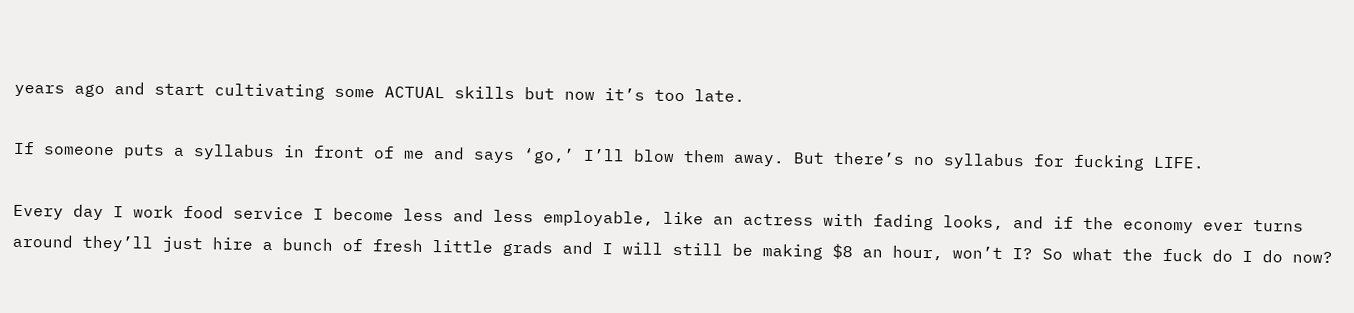years ago and start cultivating some ACTUAL skills but now it’s too late.

If someone puts a syllabus in front of me and says ‘go,’ I’ll blow them away. But there’s no syllabus for fucking LIFE.

Every day I work food service I become less and less employable, like an actress with fading looks, and if the economy ever turns around they’ll just hire a bunch of fresh little grads and I will still be making $8 an hour, won’t I? So what the fuck do I do now?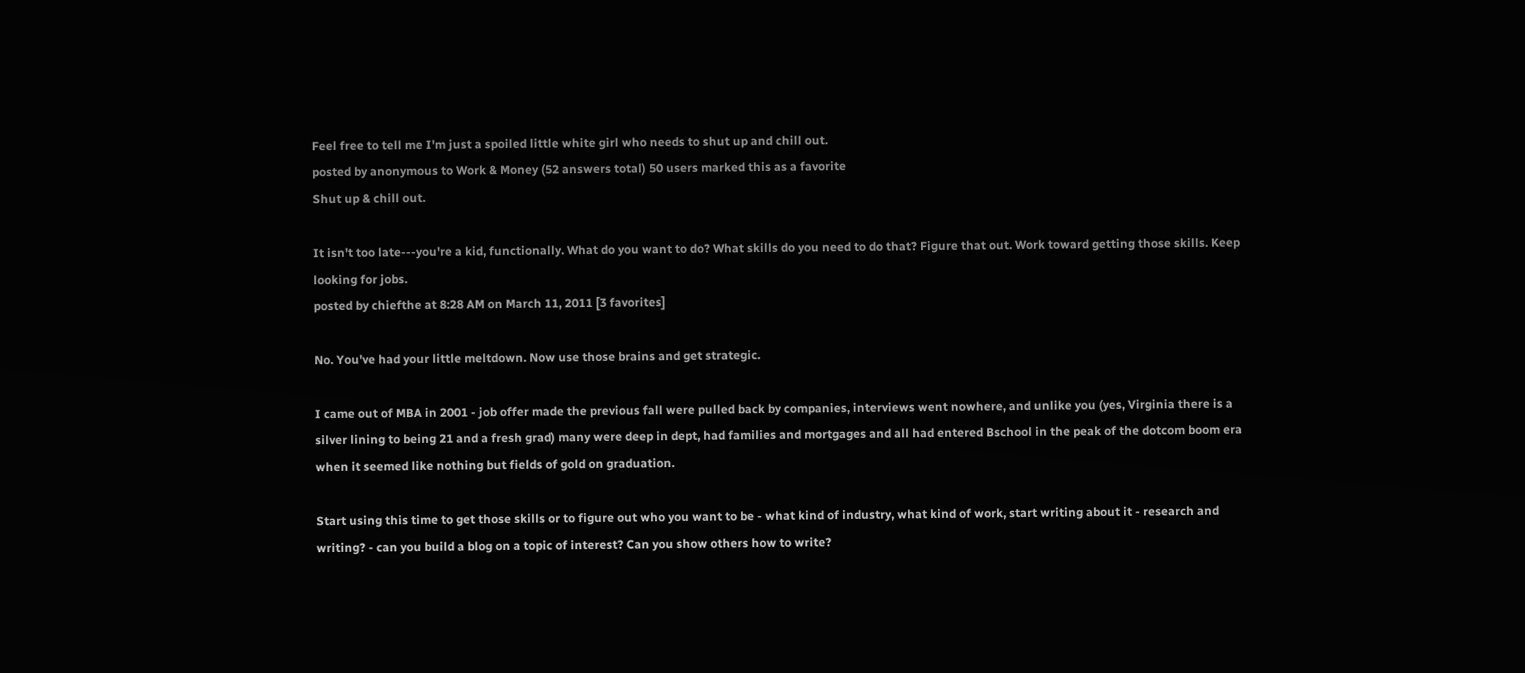Feel free to tell me I'm just a spoiled little white girl who needs to shut up and chill out.
posted by anonymous to Work & Money (52 answers total) 50 users marked this as a favorite
Shut up & chill out.

It isn't too late---you're a kid, functionally. What do you want to do? What skills do you need to do that? Figure that out. Work toward getting those skills. Keep looking for jobs.
posted by chiefthe at 8:28 AM on March 11, 2011 [3 favorites]

No. You've had your little meltdown. Now use those brains and get strategic.

I came out of MBA in 2001 - job offer made the previous fall were pulled back by companies, interviews went nowhere, and unlike you (yes, Virginia there is a silver lining to being 21 and a fresh grad) many were deep in dept, had families and mortgages and all had entered Bschool in the peak of the dotcom boom era when it seemed like nothing but fields of gold on graduation.

Start using this time to get those skills or to figure out who you want to be - what kind of industry, what kind of work, start writing about it - research and writing? - can you build a blog on a topic of interest? Can you show others how to write?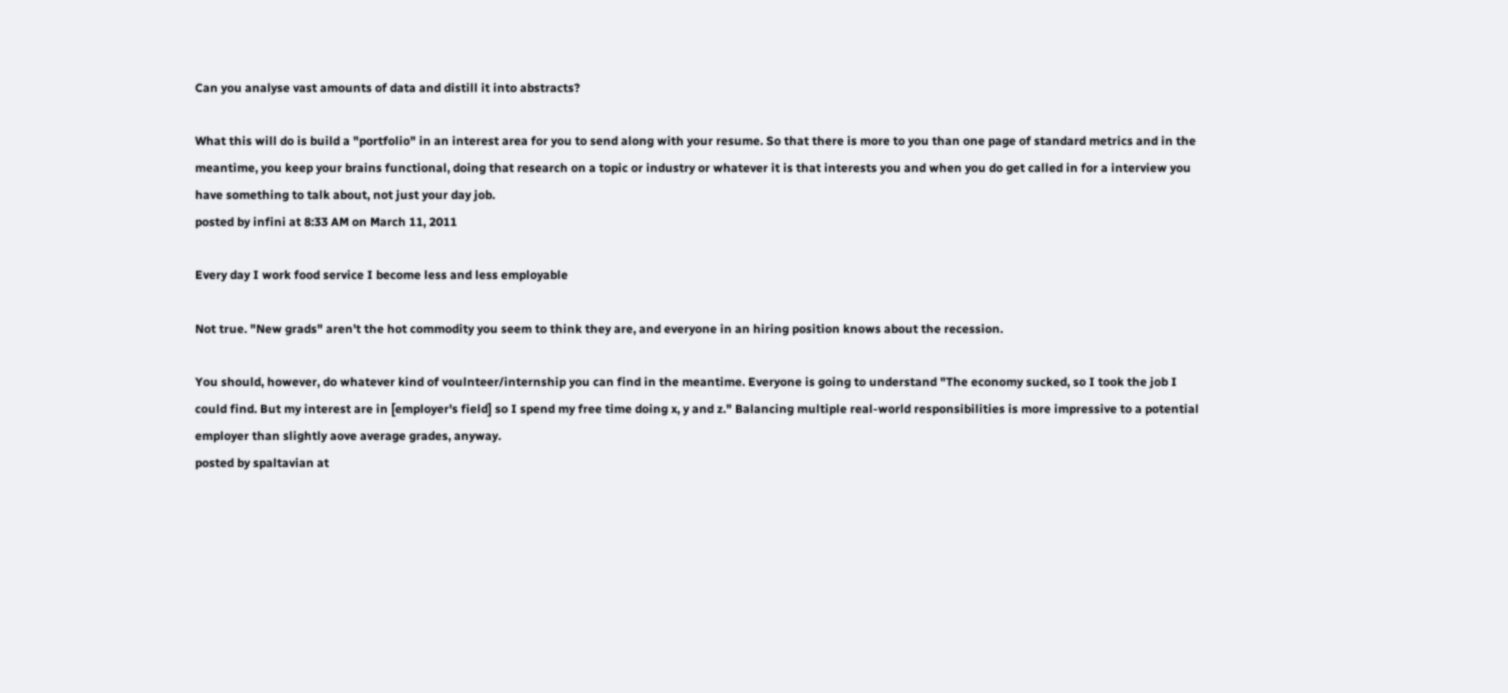Can you analyse vast amounts of data and distill it into abstracts?

What this will do is build a "portfolio" in an interest area for you to send along with your resume. So that there is more to you than one page of standard metrics and in the meantime, you keep your brains functional, doing that research on a topic or industry or whatever it is that interests you and when you do get called in for a interview you have something to talk about, not just your day job.
posted by infini at 8:33 AM on March 11, 2011

Every day I work food service I become less and less employable

Not true. "New grads" aren't the hot commodity you seem to think they are, and everyone in an hiring position knows about the recession.

You should, however, do whatever kind of voulnteer/internship you can find in the meantime. Everyone is going to understand "The economy sucked, so I took the job I could find. But my interest are in [employer's field] so I spend my free time doing x, y and z." Balancing multiple real-world responsibilities is more impressive to a potential employer than slightly aove average grades, anyway.
posted by spaltavian at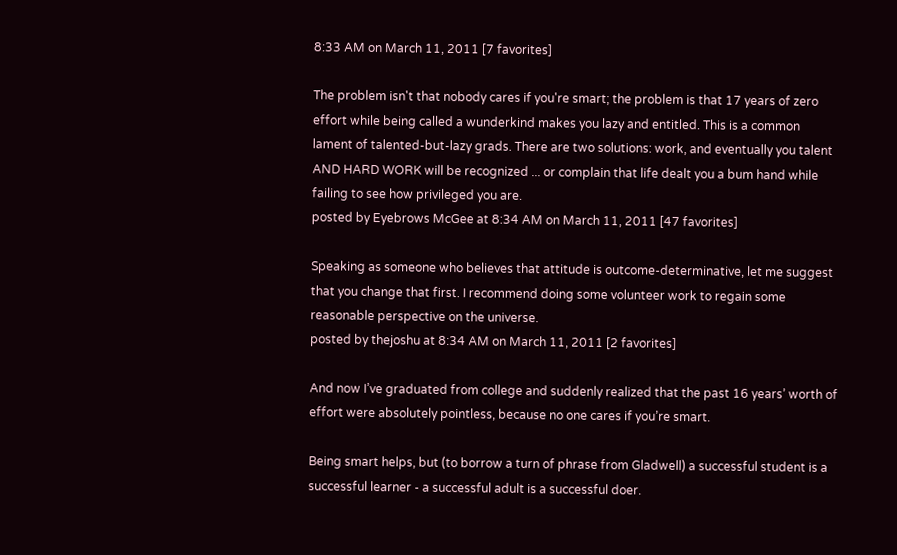8:33 AM on March 11, 2011 [7 favorites]

The problem isn't that nobody cares if you're smart; the problem is that 17 years of zero effort while being called a wunderkind makes you lazy and entitled. This is a common lament of talented-but-lazy grads. There are two solutions: work, and eventually you talent AND HARD WORK will be recognized ... or complain that life dealt you a bum hand while failing to see how privileged you are.
posted by Eyebrows McGee at 8:34 AM on March 11, 2011 [47 favorites]

Speaking as someone who believes that attitude is outcome-determinative, let me suggest that you change that first. I recommend doing some volunteer work to regain some reasonable perspective on the universe.
posted by thejoshu at 8:34 AM on March 11, 2011 [2 favorites]

And now I’ve graduated from college and suddenly realized that the past 16 years’ worth of effort were absolutely pointless, because no one cares if you’re smart.

Being smart helps, but (to borrow a turn of phrase from Gladwell) a successful student is a successful learner - a successful adult is a successful doer.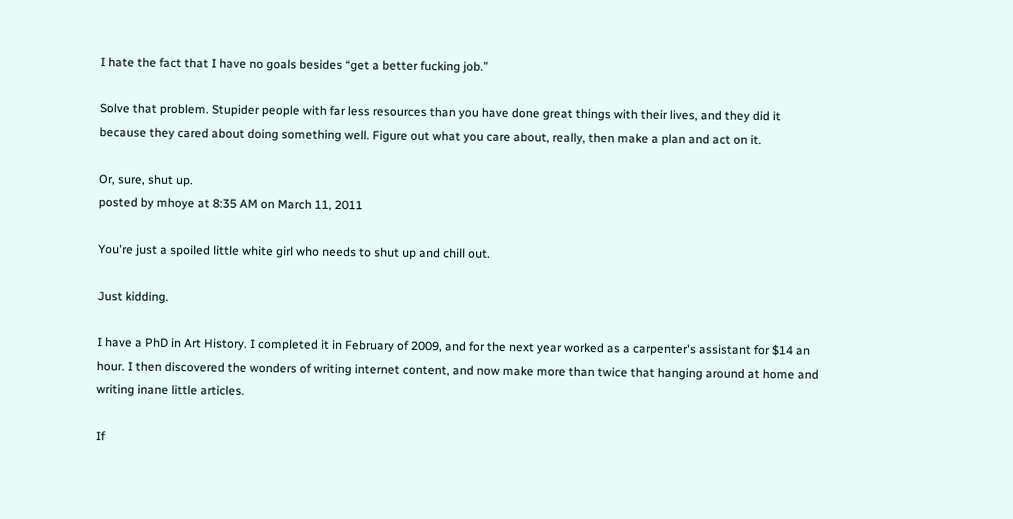I hate the fact that I have no goals besides “get a better fucking job.”

Solve that problem. Stupider people with far less resources than you have done great things with their lives, and they did it because they cared about doing something well. Figure out what you care about, really, then make a plan and act on it.

Or, sure, shut up.
posted by mhoye at 8:35 AM on March 11, 2011

You're just a spoiled little white girl who needs to shut up and chill out.

Just kidding.

I have a PhD in Art History. I completed it in February of 2009, and for the next year worked as a carpenter's assistant for $14 an hour. I then discovered the wonders of writing internet content, and now make more than twice that hanging around at home and writing inane little articles.

If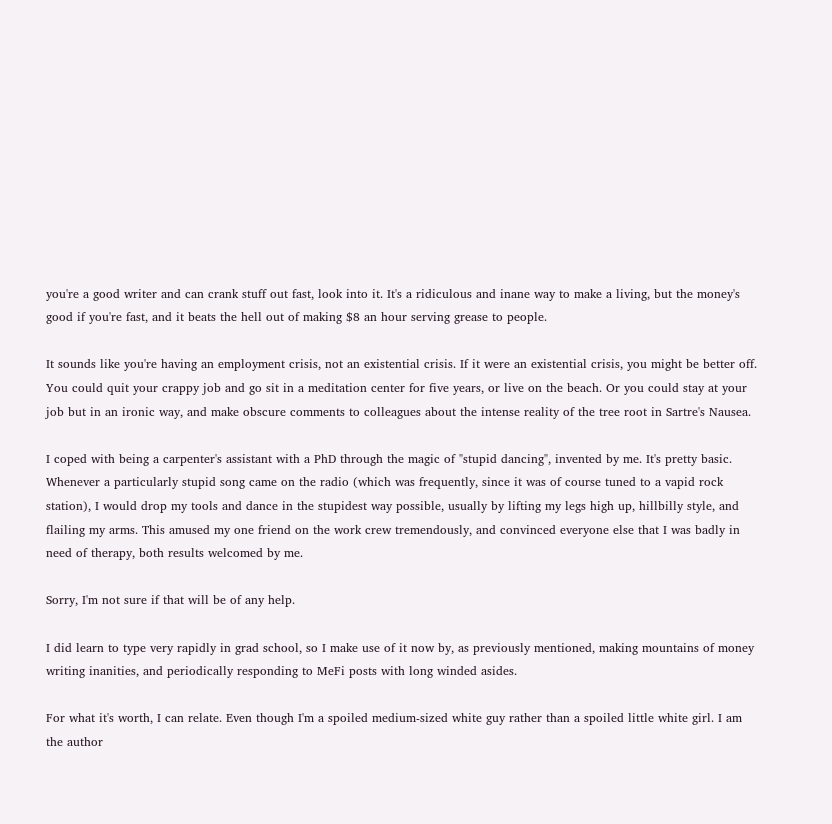you're a good writer and can crank stuff out fast, look into it. It's a ridiculous and inane way to make a living, but the money's good if you're fast, and it beats the hell out of making $8 an hour serving grease to people.

It sounds like you're having an employment crisis, not an existential crisis. If it were an existential crisis, you might be better off. You could quit your crappy job and go sit in a meditation center for five years, or live on the beach. Or you could stay at your job but in an ironic way, and make obscure comments to colleagues about the intense reality of the tree root in Sartre's Nausea.

I coped with being a carpenter's assistant with a PhD through the magic of "stupid dancing", invented by me. It's pretty basic. Whenever a particularly stupid song came on the radio (which was frequently, since it was of course tuned to a vapid rock station), I would drop my tools and dance in the stupidest way possible, usually by lifting my legs high up, hillbilly style, and flailing my arms. This amused my one friend on the work crew tremendously, and convinced everyone else that I was badly in need of therapy, both results welcomed by me.

Sorry, I'm not sure if that will be of any help.

I did learn to type very rapidly in grad school, so I make use of it now by, as previously mentioned, making mountains of money writing inanities, and periodically responding to MeFi posts with long winded asides.

For what it's worth, I can relate. Even though I'm a spoiled medium-sized white guy rather than a spoiled little white girl. I am the author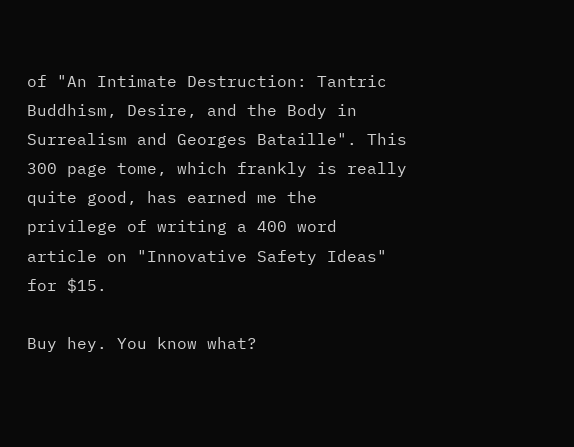of "An Intimate Destruction: Tantric Buddhism, Desire, and the Body in Surrealism and Georges Bataille". This 300 page tome, which frankly is really quite good, has earned me the privilege of writing a 400 word article on "Innovative Safety Ideas" for $15.

Buy hey. You know what?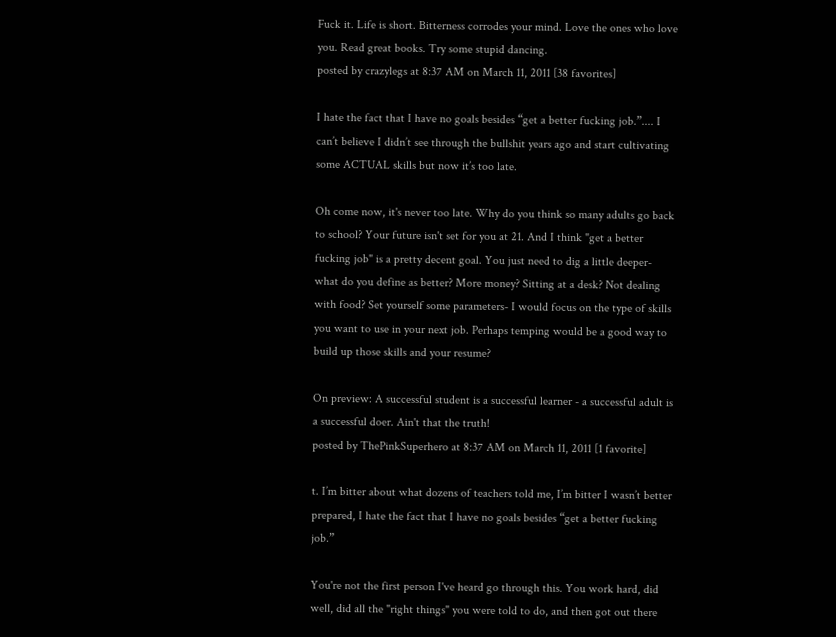Fuck it. Life is short. Bitterness corrodes your mind. Love the ones who love you. Read great books. Try some stupid dancing.
posted by crazylegs at 8:37 AM on March 11, 2011 [38 favorites]

I hate the fact that I have no goals besides “get a better fucking job.”.... I can’t believe I didn’t see through the bullshit years ago and start cultivating some ACTUAL skills but now it’s too late.

Oh come now, it's never too late. Why do you think so many adults go back to school? Your future isn't set for you at 21. And I think "get a better fucking job" is a pretty decent goal. You just need to dig a little deeper- what do you define as better? More money? Sitting at a desk? Not dealing with food? Set yourself some parameters- I would focus on the type of skills you want to use in your next job. Perhaps temping would be a good way to build up those skills and your resume?

On preview: A successful student is a successful learner - a successful adult is a successful doer. Ain't that the truth!
posted by ThePinkSuperhero at 8:37 AM on March 11, 2011 [1 favorite]

t. I’m bitter about what dozens of teachers told me, I’m bitter I wasn’t better prepared, I hate the fact that I have no goals besides “get a better fucking job.”

You're not the first person I've heard go through this. You work hard, did well, did all the "right things" you were told to do, and then got out there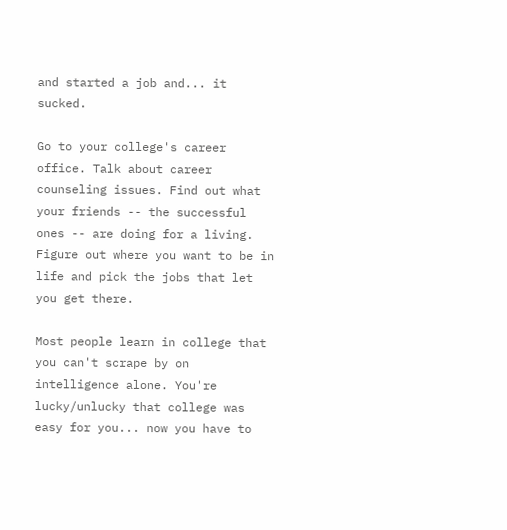and started a job and... it sucked.

Go to your college's career office. Talk about career counseling issues. Find out what your friends -- the successful ones -- are doing for a living. Figure out where you want to be in life and pick the jobs that let you get there.

Most people learn in college that you can't scrape by on intelligence alone. You're lucky/unlucky that college was easy for you... now you have to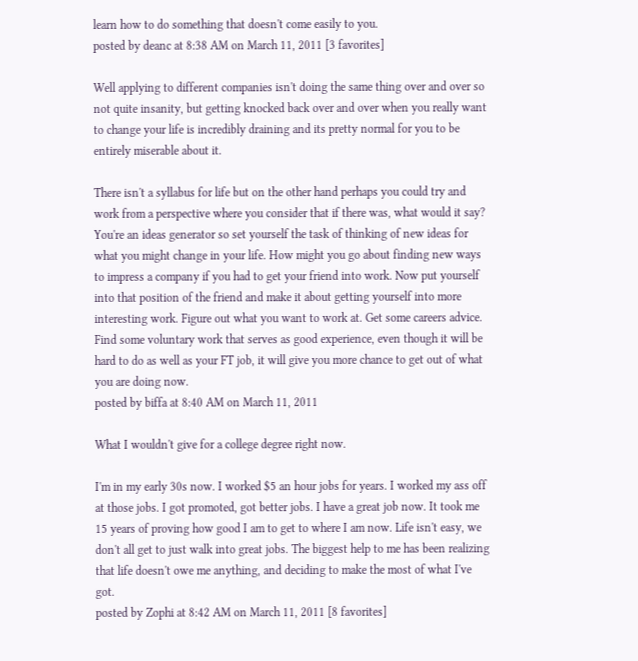learn how to do something that doesn't come easily to you.
posted by deanc at 8:38 AM on March 11, 2011 [3 favorites]

Well applying to different companies isn't doing the same thing over and over so not quite insanity, but getting knocked back over and over when you really want to change your life is incredibly draining and its pretty normal for you to be entirely miserable about it.

There isn't a syllabus for life but on the other hand perhaps you could try and work from a perspective where you consider that if there was, what would it say? You're an ideas generator so set yourself the task of thinking of new ideas for what you might change in your life. How might you go about finding new ways to impress a company if you had to get your friend into work. Now put yourself into that position of the friend and make it about getting yourself into more interesting work. Figure out what you want to work at. Get some careers advice. Find some voluntary work that serves as good experience, even though it will be hard to do as well as your FT job, it will give you more chance to get out of what you are doing now.
posted by biffa at 8:40 AM on March 11, 2011

What I wouldn't give for a college degree right now.

I'm in my early 30s now. I worked $5 an hour jobs for years. I worked my ass off at those jobs. I got promoted, got better jobs. I have a great job now. It took me 15 years of proving how good I am to get to where I am now. Life isn't easy, we don't all get to just walk into great jobs. The biggest help to me has been realizing that life doesn't owe me anything, and deciding to make the most of what I've got.
posted by Zophi at 8:42 AM on March 11, 2011 [8 favorites]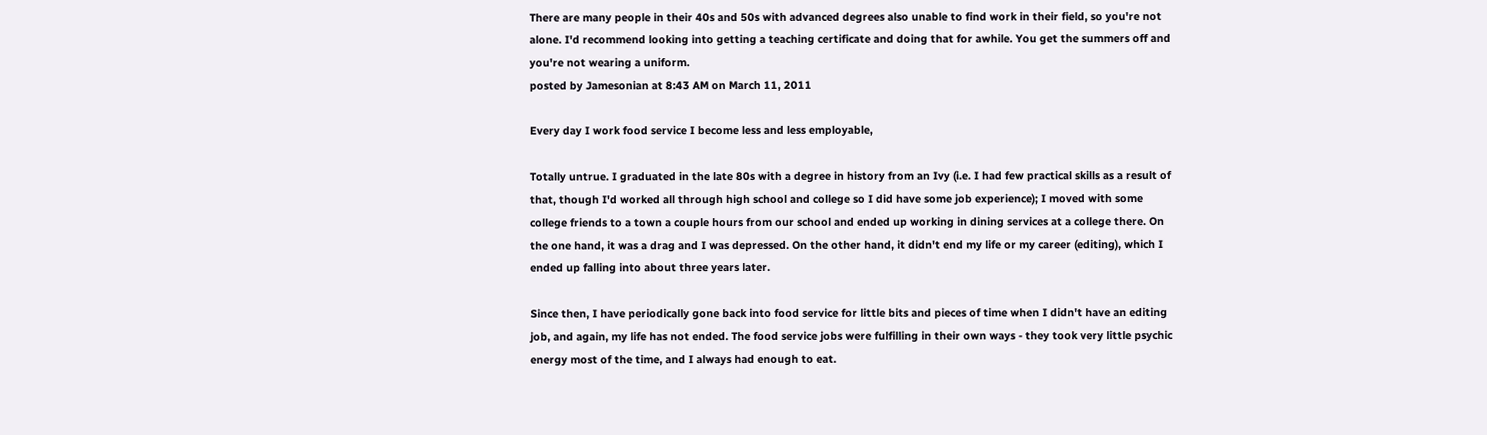There are many people in their 40s and 50s with advanced degrees also unable to find work in their field, so you're not alone. I'd recommend looking into getting a teaching certificate and doing that for awhile. You get the summers off and you're not wearing a uniform.
posted by Jamesonian at 8:43 AM on March 11, 2011

Every day I work food service I become less and less employable,

Totally untrue. I graduated in the late 80s with a degree in history from an Ivy (i.e. I had few practical skills as a result of that, though I'd worked all through high school and college so I did have some job experience); I moved with some college friends to a town a couple hours from our school and ended up working in dining services at a college there. On the one hand, it was a drag and I was depressed. On the other hand, it didn't end my life or my career (editing), which I ended up falling into about three years later.

Since then, I have periodically gone back into food service for little bits and pieces of time when I didn't have an editing job, and again, my life has not ended. The food service jobs were fulfilling in their own ways - they took very little psychic energy most of the time, and I always had enough to eat.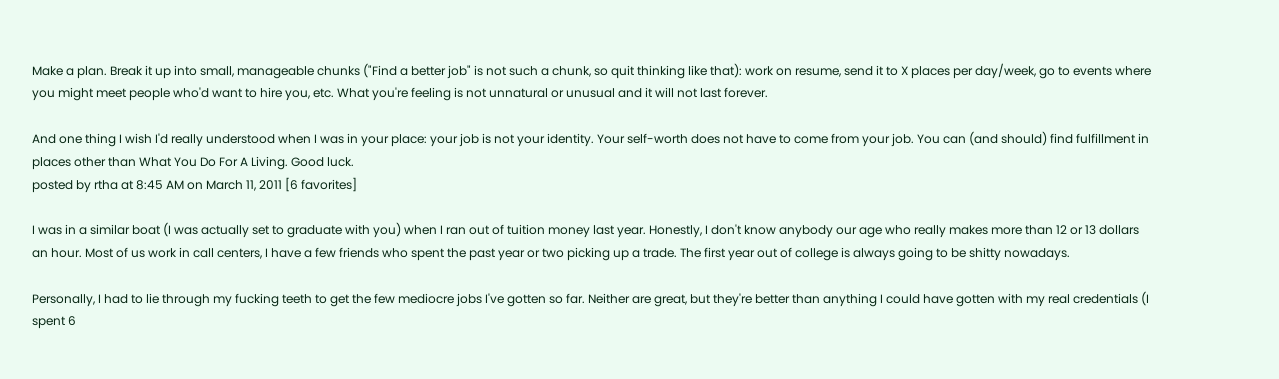Make a plan. Break it up into small, manageable chunks ("Find a better job" is not such a chunk, so quit thinking like that): work on resume, send it to X places per day/week, go to events where you might meet people who'd want to hire you, etc. What you're feeling is not unnatural or unusual and it will not last forever.

And one thing I wish I'd really understood when I was in your place: your job is not your identity. Your self-worth does not have to come from your job. You can (and should) find fulfillment in places other than What You Do For A Living. Good luck.
posted by rtha at 8:45 AM on March 11, 2011 [6 favorites]

I was in a similar boat (I was actually set to graduate with you) when I ran out of tuition money last year. Honestly, I don't know anybody our age who really makes more than 12 or 13 dollars an hour. Most of us work in call centers, I have a few friends who spent the past year or two picking up a trade. The first year out of college is always going to be shitty nowadays.

Personally, I had to lie through my fucking teeth to get the few mediocre jobs I've gotten so far. Neither are great, but they're better than anything I could have gotten with my real credentials (I spent 6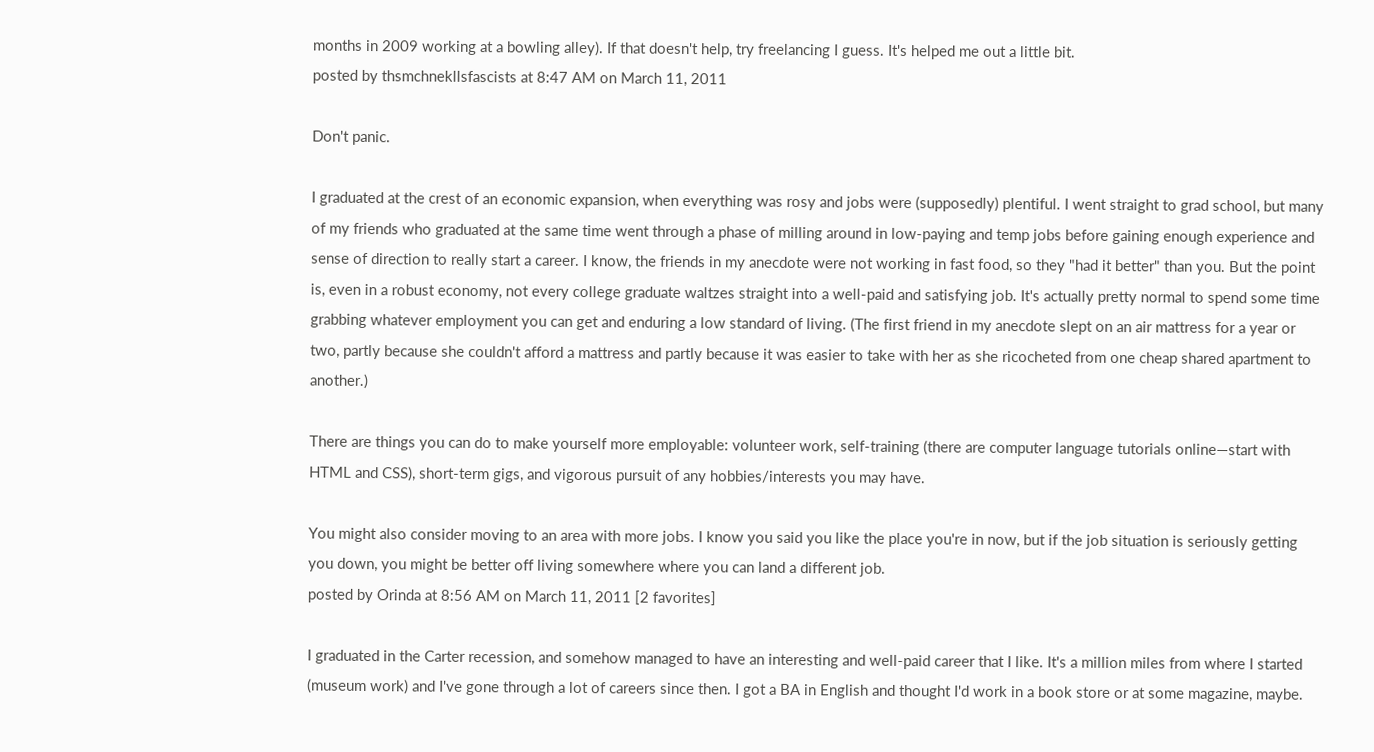months in 2009 working at a bowling alley). If that doesn't help, try freelancing I guess. It's helped me out a little bit.
posted by thsmchnekllsfascists at 8:47 AM on March 11, 2011

Don't panic.

I graduated at the crest of an economic expansion, when everything was rosy and jobs were (supposedly) plentiful. I went straight to grad school, but many of my friends who graduated at the same time went through a phase of milling around in low-paying and temp jobs before gaining enough experience and sense of direction to really start a career. I know, the friends in my anecdote were not working in fast food, so they "had it better" than you. But the point is, even in a robust economy, not every college graduate waltzes straight into a well-paid and satisfying job. It's actually pretty normal to spend some time grabbing whatever employment you can get and enduring a low standard of living. (The first friend in my anecdote slept on an air mattress for a year or two, partly because she couldn't afford a mattress and partly because it was easier to take with her as she ricocheted from one cheap shared apartment to another.)

There are things you can do to make yourself more employable: volunteer work, self-training (there are computer language tutorials online—start with HTML and CSS), short-term gigs, and vigorous pursuit of any hobbies/interests you may have.

You might also consider moving to an area with more jobs. I know you said you like the place you're in now, but if the job situation is seriously getting you down, you might be better off living somewhere where you can land a different job.
posted by Orinda at 8:56 AM on March 11, 2011 [2 favorites]

I graduated in the Carter recession, and somehow managed to have an interesting and well-paid career that I like. It's a million miles from where I started (museum work) and I've gone through a lot of careers since then. I got a BA in English and thought I'd work in a book store or at some magazine, maybe.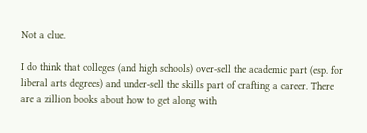Not a clue.

I do think that colleges (and high schools) over-sell the academic part (esp. for liberal arts degrees) and under-sell the skills part of crafting a career. There are a zillion books about how to get along with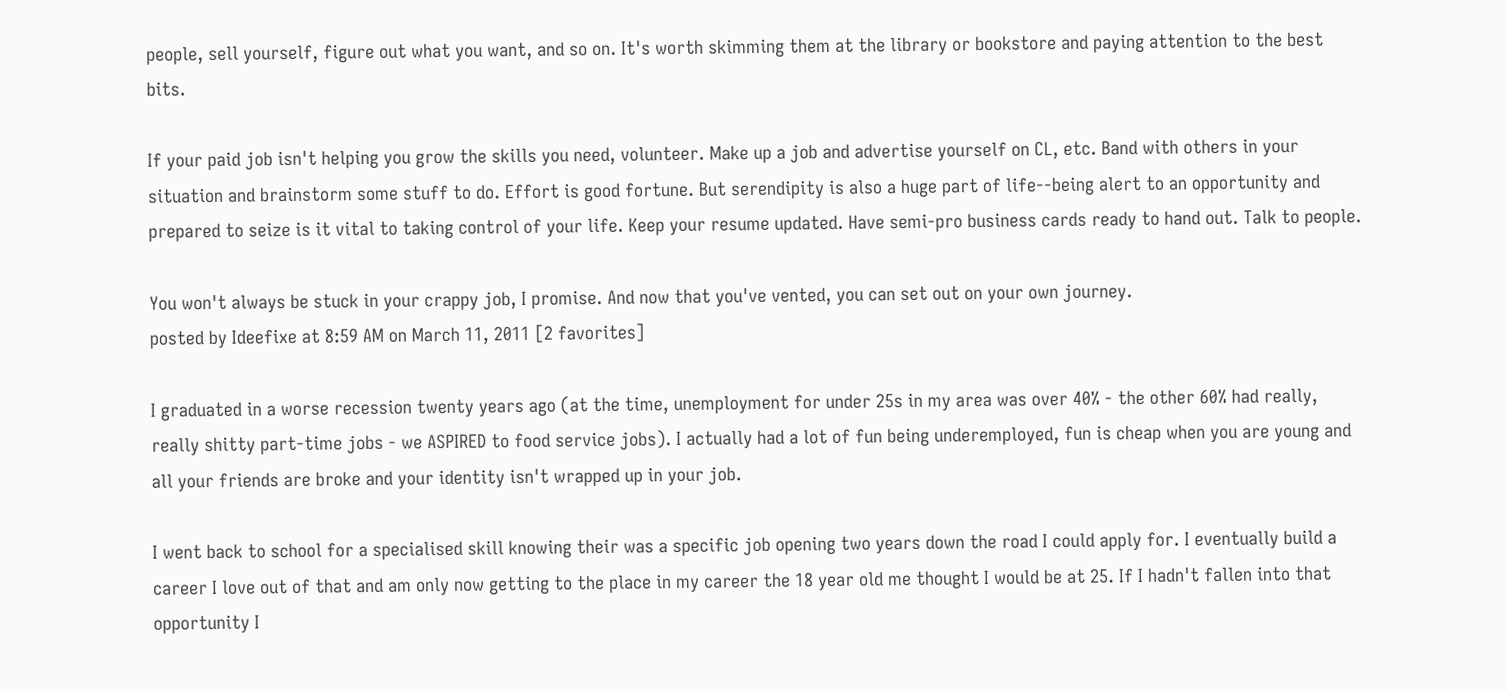people, sell yourself, figure out what you want, and so on. It's worth skimming them at the library or bookstore and paying attention to the best bits.

If your paid job isn't helping you grow the skills you need, volunteer. Make up a job and advertise yourself on CL, etc. Band with others in your situation and brainstorm some stuff to do. Effort is good fortune. But serendipity is also a huge part of life--being alert to an opportunity and prepared to seize is it vital to taking control of your life. Keep your resume updated. Have semi-pro business cards ready to hand out. Talk to people.

You won't always be stuck in your crappy job, I promise. And now that you've vented, you can set out on your own journey.
posted by Ideefixe at 8:59 AM on March 11, 2011 [2 favorites]

I graduated in a worse recession twenty years ago (at the time, unemployment for under 25s in my area was over 40% - the other 60% had really, really shitty part-time jobs - we ASPIRED to food service jobs). I actually had a lot of fun being underemployed, fun is cheap when you are young and all your friends are broke and your identity isn't wrapped up in your job.

I went back to school for a specialised skill knowing their was a specific job opening two years down the road I could apply for. I eventually build a career I love out of that and am only now getting to the place in my career the 18 year old me thought I would be at 25. If I hadn't fallen into that opportunity I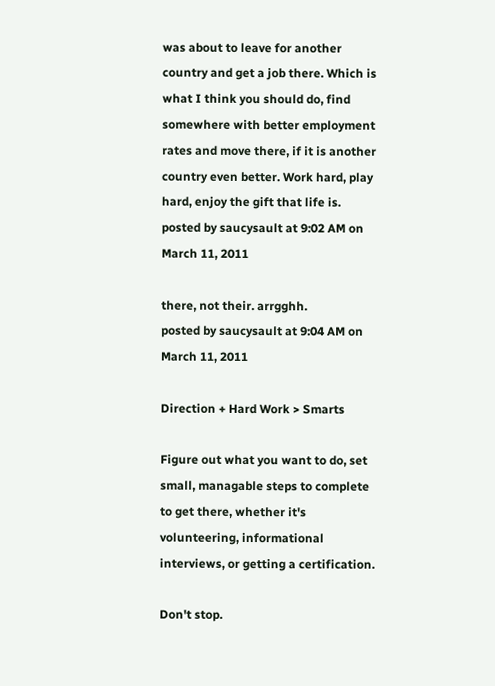was about to leave for another country and get a job there. Which is what I think you should do, find somewhere with better employment rates and move there, if it is another country even better. Work hard, play hard, enjoy the gift that life is.
posted by saucysault at 9:02 AM on March 11, 2011

there, not their. arrgghh.
posted by saucysault at 9:04 AM on March 11, 2011

Direction + Hard Work > Smarts

Figure out what you want to do, set small, managable steps to complete to get there, whether it's volunteering, informational interviews, or getting a certification.

Don't stop.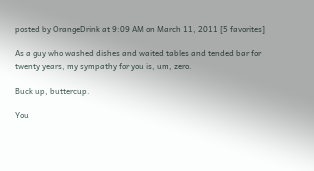posted by OrangeDrink at 9:09 AM on March 11, 2011 [5 favorites]

As a guy who washed dishes and waited tables and tended bar for twenty years, my sympathy for you is, um, zero.

Buck up, buttercup.

You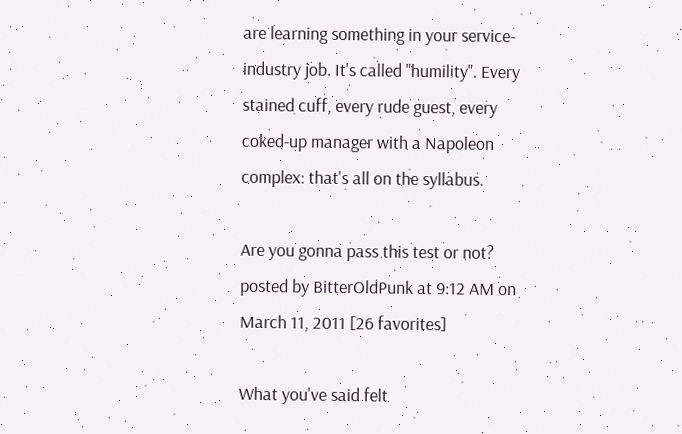are learning something in your service-industry job. It's called "humility". Every stained cuff, every rude guest, every coked-up manager with a Napoleon complex: that's all on the syllabus.

Are you gonna pass this test or not?
posted by BitterOldPunk at 9:12 AM on March 11, 2011 [26 favorites]

What you've said felt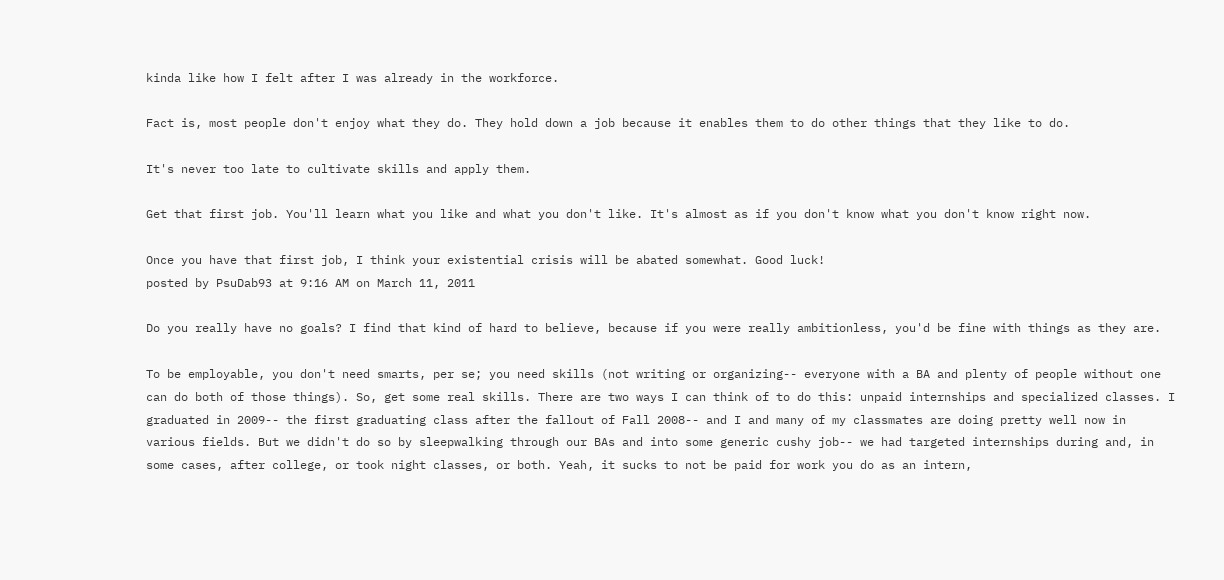kinda like how I felt after I was already in the workforce.

Fact is, most people don't enjoy what they do. They hold down a job because it enables them to do other things that they like to do.

It's never too late to cultivate skills and apply them.

Get that first job. You'll learn what you like and what you don't like. It's almost as if you don't know what you don't know right now.

Once you have that first job, I think your existential crisis will be abated somewhat. Good luck!
posted by PsuDab93 at 9:16 AM on March 11, 2011

Do you really have no goals? I find that kind of hard to believe, because if you were really ambitionless, you'd be fine with things as they are.

To be employable, you don't need smarts, per se; you need skills (not writing or organizing-- everyone with a BA and plenty of people without one can do both of those things). So, get some real skills. There are two ways I can think of to do this: unpaid internships and specialized classes. I graduated in 2009-- the first graduating class after the fallout of Fall 2008-- and I and many of my classmates are doing pretty well now in various fields. But we didn't do so by sleepwalking through our BAs and into some generic cushy job-- we had targeted internships during and, in some cases, after college, or took night classes, or both. Yeah, it sucks to not be paid for work you do as an intern,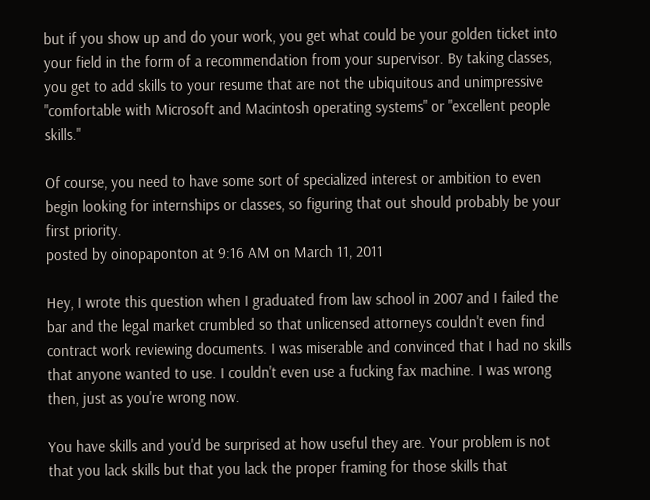but if you show up and do your work, you get what could be your golden ticket into your field in the form of a recommendation from your supervisor. By taking classes, you get to add skills to your resume that are not the ubiquitous and unimpressive "comfortable with Microsoft and Macintosh operating systems" or "excellent people skills."

Of course, you need to have some sort of specialized interest or ambition to even begin looking for internships or classes, so figuring that out should probably be your first priority.
posted by oinopaponton at 9:16 AM on March 11, 2011

Hey, I wrote this question when I graduated from law school in 2007 and I failed the bar and the legal market crumbled so that unlicensed attorneys couldn't even find contract work reviewing documents. I was miserable and convinced that I had no skills that anyone wanted to use. I couldn't even use a fucking fax machine. I was wrong then, just as you're wrong now.

You have skills and you'd be surprised at how useful they are. Your problem is not that you lack skills but that you lack the proper framing for those skills that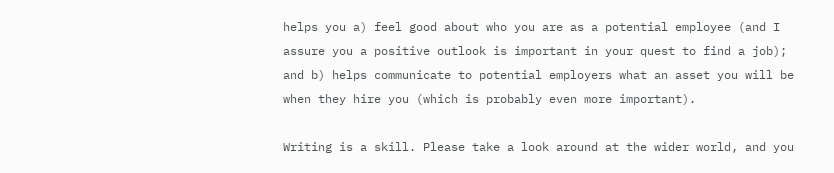helps you a) feel good about who you are as a potential employee (and I assure you a positive outlook is important in your quest to find a job); and b) helps communicate to potential employers what an asset you will be when they hire you (which is probably even more important).

Writing is a skill. Please take a look around at the wider world, and you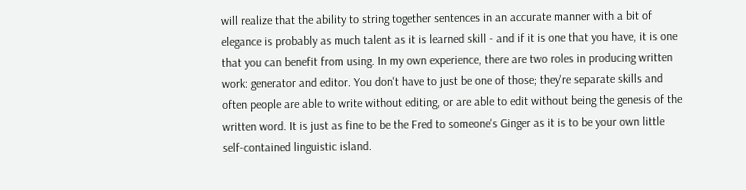will realize that the ability to string together sentences in an accurate manner with a bit of elegance is probably as much talent as it is learned skill - and if it is one that you have, it is one that you can benefit from using. In my own experience, there are two roles in producing written work: generator and editor. You don't have to just be one of those; they're separate skills and often people are able to write without editing, or are able to edit without being the genesis of the written word. It is just as fine to be the Fred to someone's Ginger as it is to be your own little self-contained linguistic island.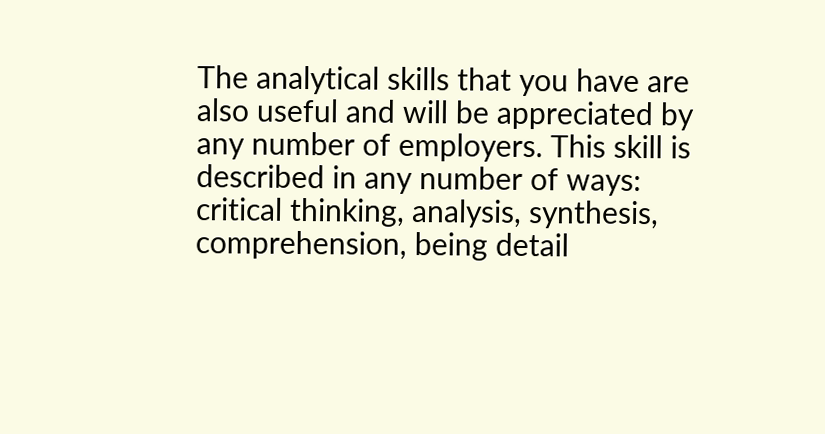The analytical skills that you have are also useful and will be appreciated by any number of employers. This skill is described in any number of ways: critical thinking, analysis, synthesis, comprehension, being detail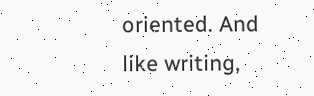oriented. And like writing,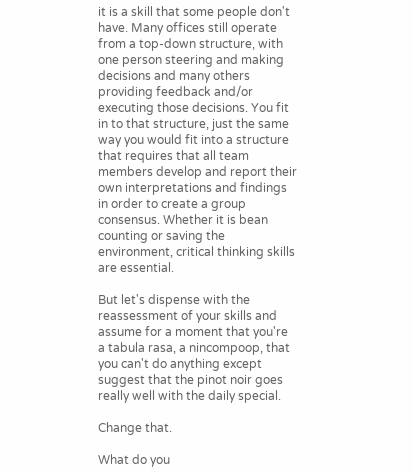it is a skill that some people don't have. Many offices still operate from a top-down structure, with one person steering and making decisions and many others providing feedback and/or executing those decisions. You fit in to that structure, just the same way you would fit into a structure that requires that all team members develop and report their own interpretations and findings in order to create a group consensus. Whether it is bean counting or saving the environment, critical thinking skills are essential.

But let's dispense with the reassessment of your skills and assume for a moment that you're a tabula rasa, a nincompoop, that you can't do anything except suggest that the pinot noir goes really well with the daily special.

Change that.

What do you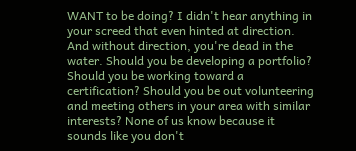WANT to be doing? I didn't hear anything in your screed that even hinted at direction. And without direction, you're dead in the water. Should you be developing a portfolio? Should you be working toward a certification? Should you be out volunteering and meeting others in your area with similar interests? None of us know because it sounds like you don't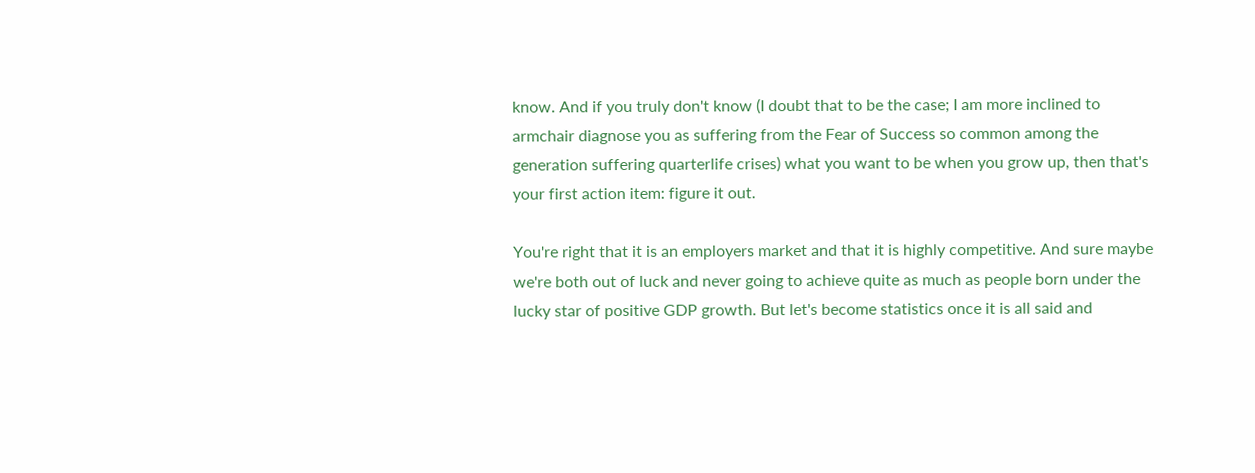know. And if you truly don't know (I doubt that to be the case; I am more inclined to armchair diagnose you as suffering from the Fear of Success so common among the generation suffering quarterlife crises) what you want to be when you grow up, then that's your first action item: figure it out.

You're right that it is an employers market and that it is highly competitive. And sure maybe we're both out of luck and never going to achieve quite as much as people born under the lucky star of positive GDP growth. But let's become statistics once it is all said and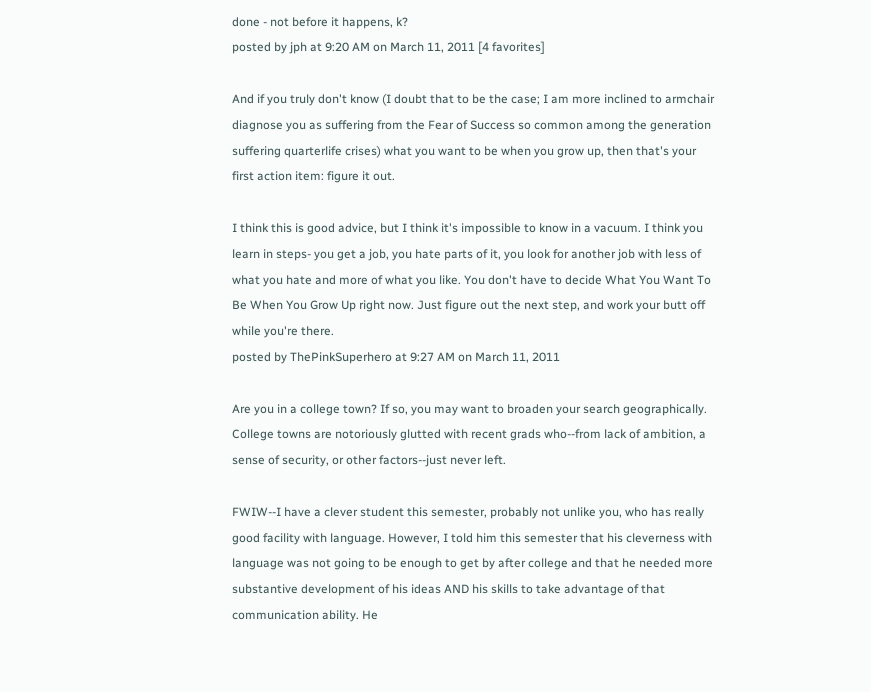done - not before it happens, k?
posted by jph at 9:20 AM on March 11, 2011 [4 favorites]

And if you truly don't know (I doubt that to be the case; I am more inclined to armchair diagnose you as suffering from the Fear of Success so common among the generation suffering quarterlife crises) what you want to be when you grow up, then that's your first action item: figure it out.

I think this is good advice, but I think it's impossible to know in a vacuum. I think you learn in steps- you get a job, you hate parts of it, you look for another job with less of what you hate and more of what you like. You don't have to decide What You Want To Be When You Grow Up right now. Just figure out the next step, and work your butt off while you're there.
posted by ThePinkSuperhero at 9:27 AM on March 11, 2011

Are you in a college town? If so, you may want to broaden your search geographically. College towns are notoriously glutted with recent grads who--from lack of ambition, a sense of security, or other factors--just never left.

FWIW--I have a clever student this semester, probably not unlike you, who has really good facility with language. However, I told him this semester that his cleverness with language was not going to be enough to get by after college and that he needed more substantive development of his ideas AND his skills to take advantage of that communication ability. He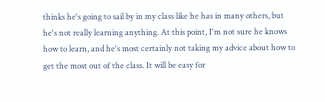thinks he's going to sail by in my class like he has in many others, but he's not really learning anything. At this point, I'm not sure he knows how to learn, and he's most certainly not taking my advice about how to get the most out of the class. It will be easy for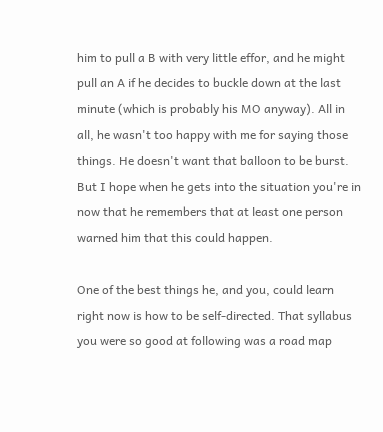him to pull a B with very little effor, and he might pull an A if he decides to buckle down at the last minute (which is probably his MO anyway). All in all, he wasn't too happy with me for saying those things. He doesn't want that balloon to be burst. But I hope when he gets into the situation you're in now that he remembers that at least one person warned him that this could happen.

One of the best things he, and you, could learn right now is how to be self-directed. That syllabus you were so good at following was a road map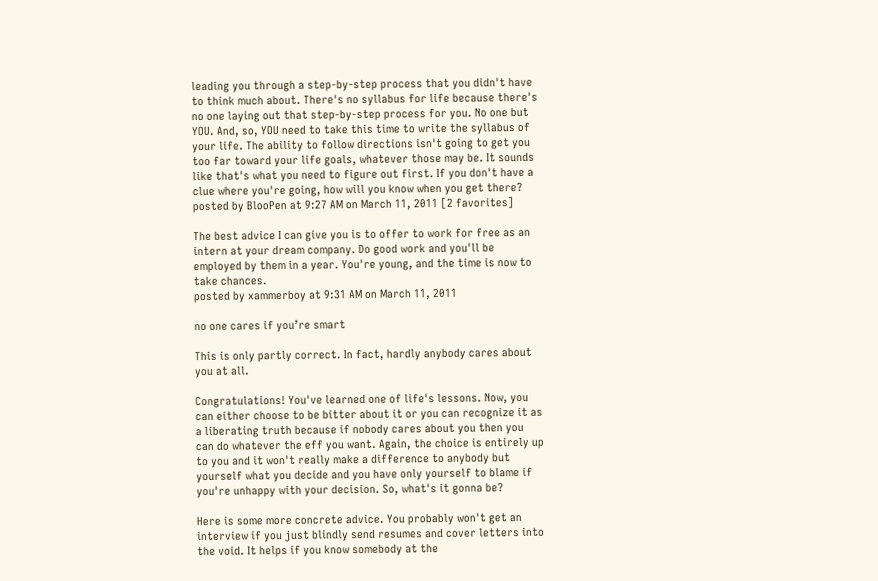leading you through a step-by-step process that you didn't have to think much about. There's no syllabus for life because there's no one laying out that step-by-step process for you. No one but YOU. And, so, YOU need to take this time to write the syllabus of your life. The ability to follow directions isn't going to get you too far toward your life goals, whatever those may be. It sounds like that's what you need to figure out first. If you don't have a clue where you're going, how will you know when you get there?
posted by BlooPen at 9:27 AM on March 11, 2011 [2 favorites]

The best advice I can give you is to offer to work for free as an intern at your dream company. Do good work and you'll be employed by them in a year. You're young, and the time is now to take chances.
posted by xammerboy at 9:31 AM on March 11, 2011

no one cares if you’re smart

This is only partly correct. In fact, hardly anybody cares about you at all.

Congratulations! You've learned one of life's lessons. Now, you can either choose to be bitter about it or you can recognize it as a liberating truth because if nobody cares about you then you can do whatever the eff you want. Again, the choice is entirely up to you and it won't really make a difference to anybody but yourself what you decide and you have only yourself to blame if you're unhappy with your decision. So, what's it gonna be?

Here is some more concrete advice. You probably won't get an interview if you just blindly send resumes and cover letters into the void. It helps if you know somebody at the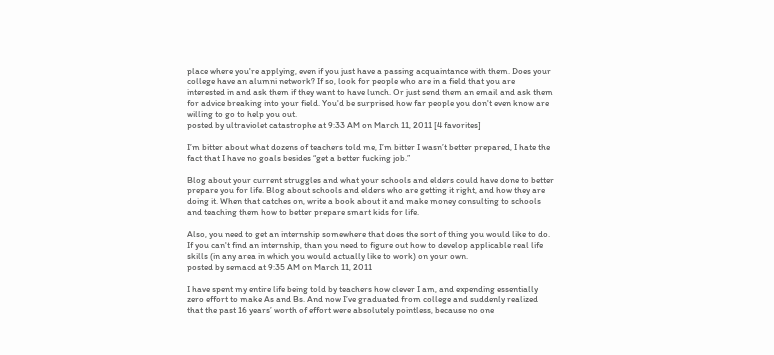place where you're applying, even if you just have a passing acquaintance with them. Does your college have an alumni network? If so, look for people who are in a field that you are interested in and ask them if they want to have lunch. Or just send them an email and ask them for advice breaking into your field. You'd be surprised how far people you don't even know are willing to go to help you out.
posted by ultraviolet catastrophe at 9:33 AM on March 11, 2011 [4 favorites]

I’m bitter about what dozens of teachers told me, I’m bitter I wasn’t better prepared, I hate the fact that I have no goals besides “get a better fucking job.”

Blog about your current struggles and what your schools and elders could have done to better prepare you for life. Blog about schools and elders who are getting it right, and how they are doing it. When that catches on, write a book about it and make money consulting to schools and teaching them how to better prepare smart kids for life.

Also, you need to get an internship somewhere that does the sort of thing you would like to do. If you can't find an internship, than you need to figure out how to develop applicable real life skills (in any area in which you would actually like to work) on your own.
posted by semacd at 9:35 AM on March 11, 2011

I have spent my entire life being told by teachers how clever I am, and expending essentially zero effort to make As and Bs. And now I’ve graduated from college and suddenly realized that the past 16 years’ worth of effort were absolutely pointless, because no one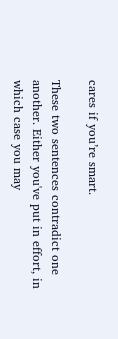cares if you’re smart.

These two sentences contradict one another. Either you've put in effort, in which case you may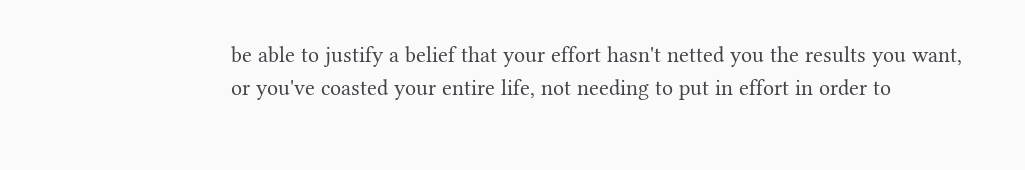be able to justify a belief that your effort hasn't netted you the results you want, or you've coasted your entire life, not needing to put in effort in order to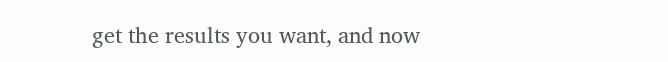get the results you want, and now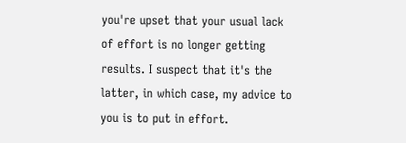you're upset that your usual lack of effort is no longer getting results. I suspect that it's the latter, in which case, my advice to you is to put in effort.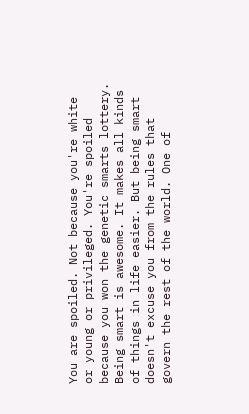You are spoiled. Not because you're white or young or privileged. You're spoiled because you won the genetic smarts lottery. Being smart is awesome. It makes all kinds of things in life easier. But being smart doesn't excuse you from the rules that govern the rest of the world. One of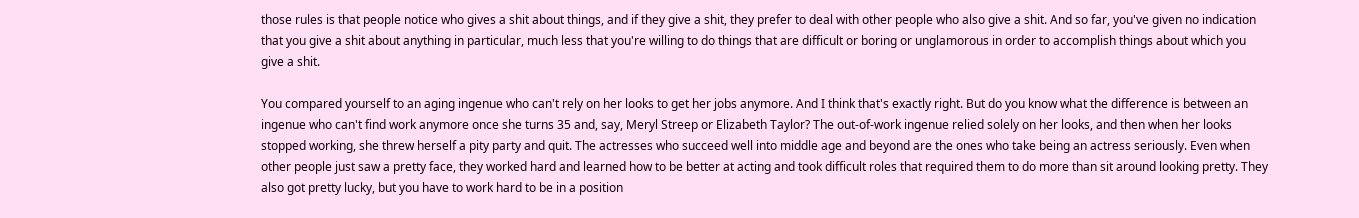those rules is that people notice who gives a shit about things, and if they give a shit, they prefer to deal with other people who also give a shit. And so far, you've given no indication that you give a shit about anything in particular, much less that you're willing to do things that are difficult or boring or unglamorous in order to accomplish things about which you give a shit.

You compared yourself to an aging ingenue who can't rely on her looks to get her jobs anymore. And I think that's exactly right. But do you know what the difference is between an ingenue who can't find work anymore once she turns 35 and, say, Meryl Streep or Elizabeth Taylor? The out-of-work ingenue relied solely on her looks, and then when her looks stopped working, she threw herself a pity party and quit. The actresses who succeed well into middle age and beyond are the ones who take being an actress seriously. Even when other people just saw a pretty face, they worked hard and learned how to be better at acting and took difficult roles that required them to do more than sit around looking pretty. They also got pretty lucky, but you have to work hard to be in a position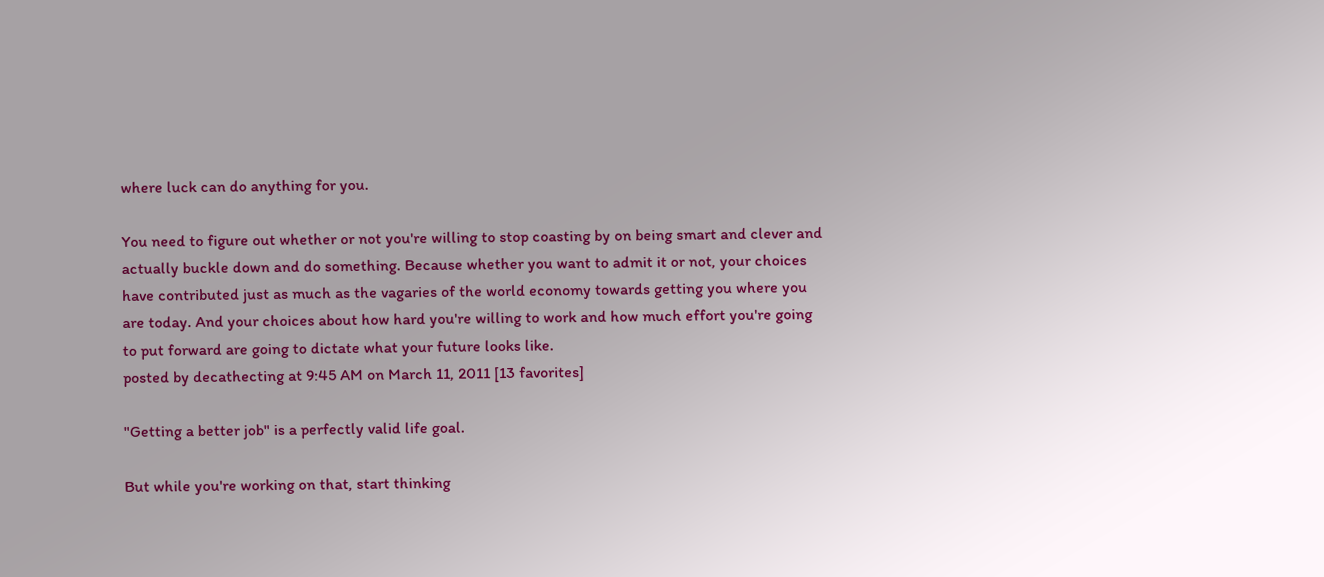where luck can do anything for you.

You need to figure out whether or not you're willing to stop coasting by on being smart and clever and actually buckle down and do something. Because whether you want to admit it or not, your choices have contributed just as much as the vagaries of the world economy towards getting you where you are today. And your choices about how hard you're willing to work and how much effort you're going to put forward are going to dictate what your future looks like.
posted by decathecting at 9:45 AM on March 11, 2011 [13 favorites]

"Getting a better job" is a perfectly valid life goal.

But while you're working on that, start thinking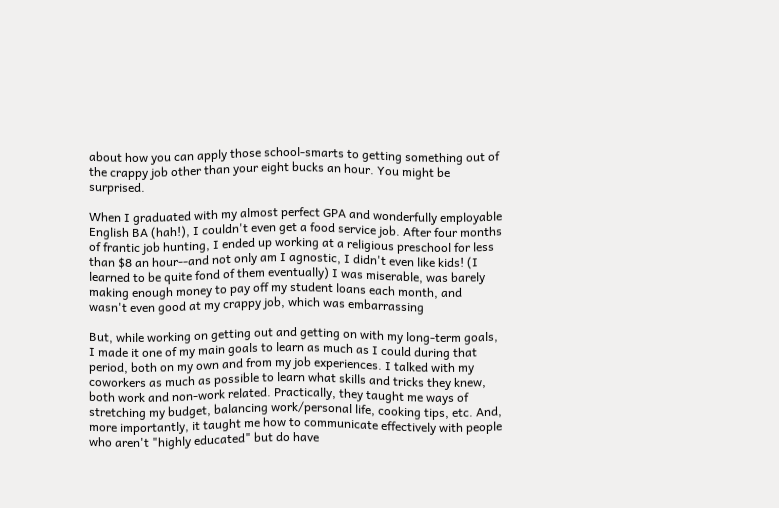about how you can apply those school-smarts to getting something out of the crappy job other than your eight bucks an hour. You might be surprised.

When I graduated with my almost perfect GPA and wonderfully employable English BA (hah!), I couldn't even get a food service job. After four months of frantic job hunting, I ended up working at a religious preschool for less than $8 an hour--and not only am I agnostic, I didn't even like kids! (I learned to be quite fond of them eventually) I was miserable, was barely making enough money to pay off my student loans each month, and wasn't even good at my crappy job, which was embarrassing

But, while working on getting out and getting on with my long-term goals, I made it one of my main goals to learn as much as I could during that period, both on my own and from my job experiences. I talked with my coworkers as much as possible to learn what skills and tricks they knew, both work and non-work related. Practically, they taught me ways of stretching my budget, balancing work/personal life, cooking tips, etc. And, more importantly, it taught me how to communicate effectively with people who aren't "highly educated" but do have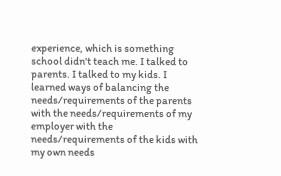experience, which is something school didn't teach me. I talked to parents. I talked to my kids. I learned ways of balancing the needs/requirements of the parents with the needs/requirements of my employer with the needs/requirements of the kids with my own needs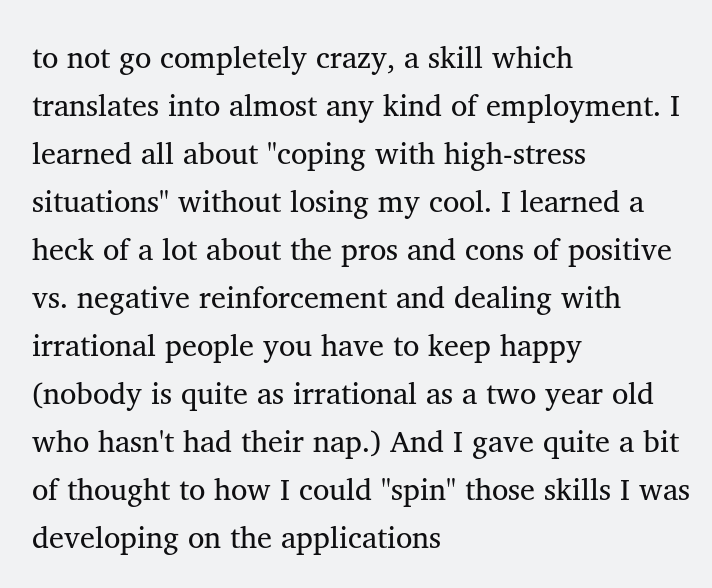to not go completely crazy, a skill which translates into almost any kind of employment. I learned all about "coping with high-stress situations" without losing my cool. I learned a heck of a lot about the pros and cons of positive vs. negative reinforcement and dealing with irrational people you have to keep happy (nobody is quite as irrational as a two year old who hasn't had their nap.) And I gave quite a bit of thought to how I could "spin" those skills I was developing on the applications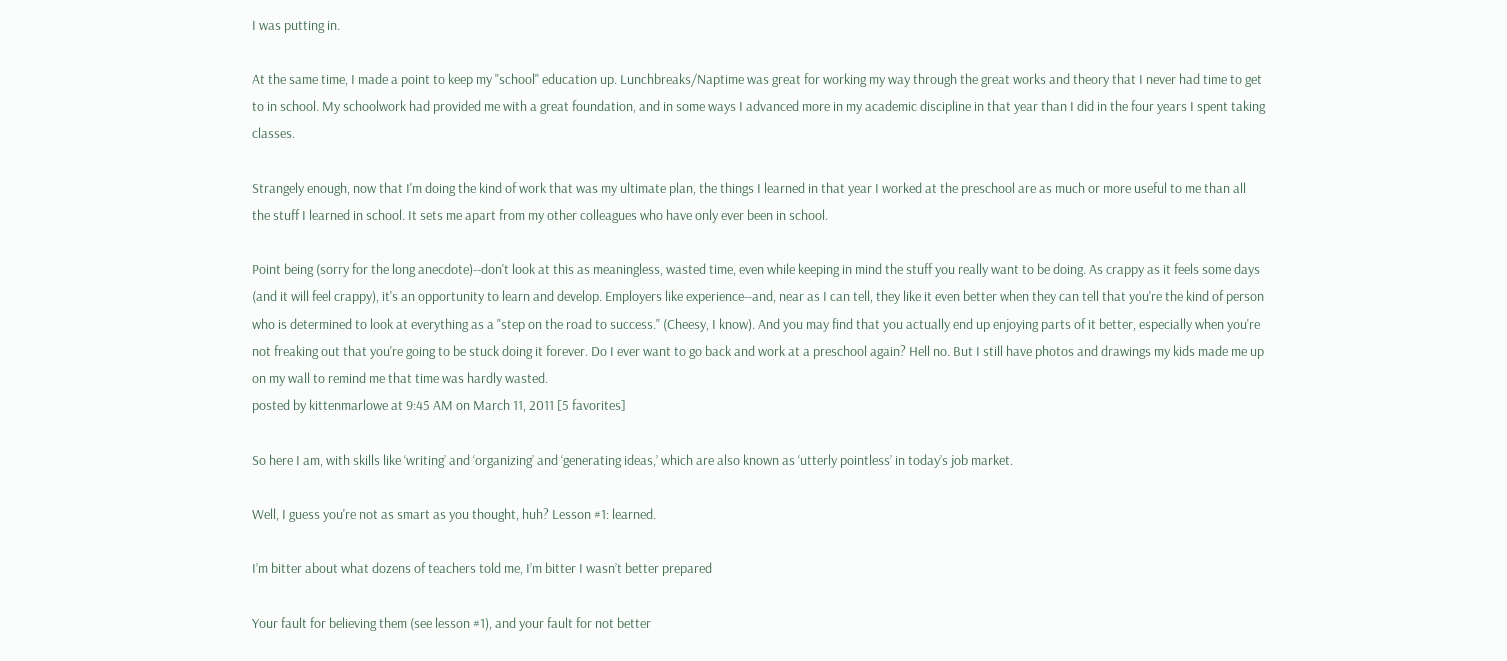I was putting in.

At the same time, I made a point to keep my "school" education up. Lunchbreaks/Naptime was great for working my way through the great works and theory that I never had time to get to in school. My schoolwork had provided me with a great foundation, and in some ways I advanced more in my academic discipline in that year than I did in the four years I spent taking classes.

Strangely enough, now that I'm doing the kind of work that was my ultimate plan, the things I learned in that year I worked at the preschool are as much or more useful to me than all the stuff I learned in school. It sets me apart from my other colleagues who have only ever been in school.

Point being (sorry for the long anecdote)--don't look at this as meaningless, wasted time, even while keeping in mind the stuff you really want to be doing. As crappy as it feels some days (and it will feel crappy), it's an opportunity to learn and develop. Employers like experience--and, near as I can tell, they like it even better when they can tell that you're the kind of person who is determined to look at everything as a "step on the road to success." (Cheesy, I know). And you may find that you actually end up enjoying parts of it better, especially when you're not freaking out that you're going to be stuck doing it forever. Do I ever want to go back and work at a preschool again? Hell no. But I still have photos and drawings my kids made me up on my wall to remind me that time was hardly wasted.
posted by kittenmarlowe at 9:45 AM on March 11, 2011 [5 favorites]

So here I am, with skills like ‘writing’ and ‘organizing’ and ‘generating ideas,’ which are also known as ‘utterly pointless’ in today’s job market.

Well, I guess you're not as smart as you thought, huh? Lesson #1: learned.

I’m bitter about what dozens of teachers told me, I’m bitter I wasn’t better prepared

Your fault for believing them (see lesson #1), and your fault for not better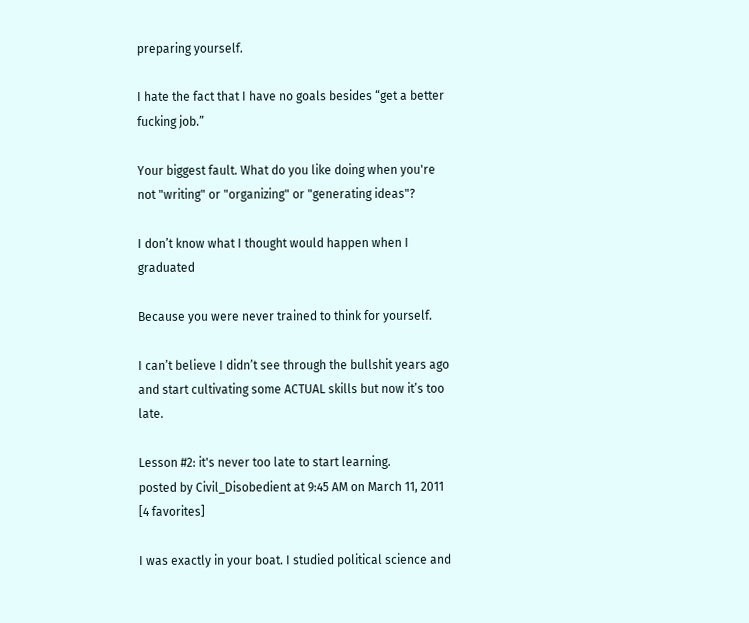preparing yourself.

I hate the fact that I have no goals besides “get a better fucking job.”

Your biggest fault. What do you like doing when you're not "writing" or "organizing" or "generating ideas"?

I don’t know what I thought would happen when I graduated

Because you were never trained to think for yourself.

I can’t believe I didn’t see through the bullshit years ago and start cultivating some ACTUAL skills but now it’s too late.

Lesson #2: it's never too late to start learning.
posted by Civil_Disobedient at 9:45 AM on March 11, 2011 [4 favorites]

I was exactly in your boat. I studied political science and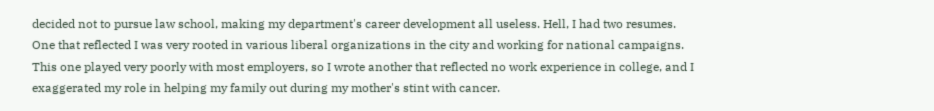decided not to pursue law school, making my department's career development all useless. Hell, I had two resumes. One that reflected I was very rooted in various liberal organizations in the city and working for national campaigns. This one played very poorly with most employers, so I wrote another that reflected no work experience in college, and I exaggerated my role in helping my family out during my mother's stint with cancer.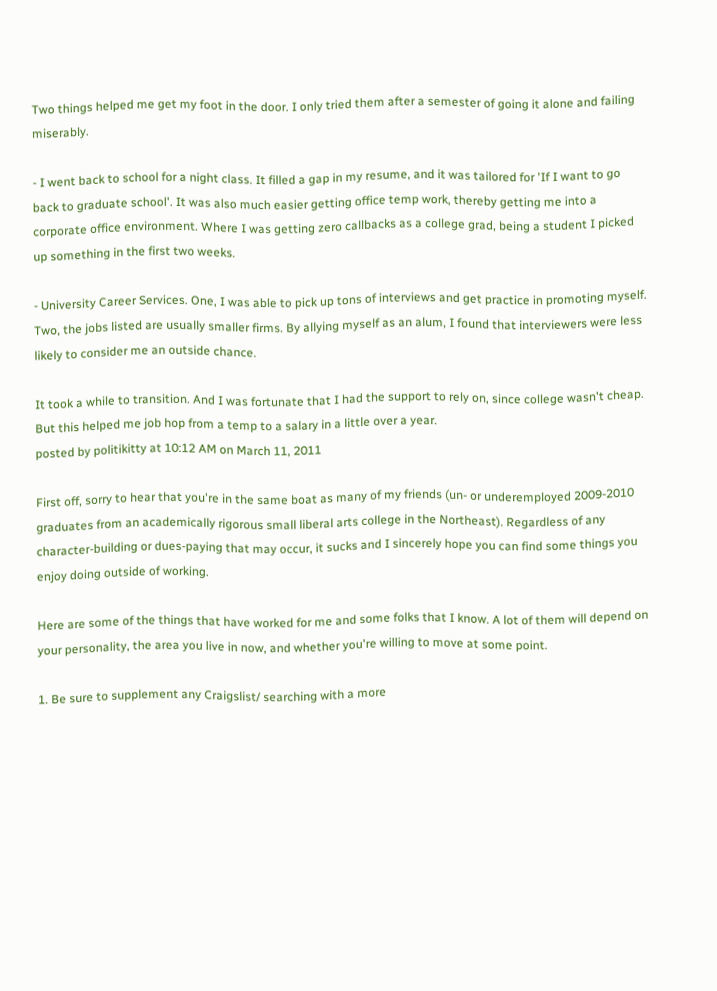Two things helped me get my foot in the door. I only tried them after a semester of going it alone and failing miserably.

- I went back to school for a night class. It filled a gap in my resume, and it was tailored for 'If I want to go back to graduate school'. It was also much easier getting office temp work, thereby getting me into a corporate office environment. Where I was getting zero callbacks as a college grad, being a student I picked up something in the first two weeks.

- University Career Services. One, I was able to pick up tons of interviews and get practice in promoting myself. Two, the jobs listed are usually smaller firms. By allying myself as an alum, I found that interviewers were less likely to consider me an outside chance.

It took a while to transition. And I was fortunate that I had the support to rely on, since college wasn't cheap. But this helped me job hop from a temp to a salary in a little over a year.
posted by politikitty at 10:12 AM on March 11, 2011

First off, sorry to hear that you're in the same boat as many of my friends (un- or underemployed 2009-2010 graduates from an academically rigorous small liberal arts college in the Northeast). Regardless of any character-building or dues-paying that may occur, it sucks and I sincerely hope you can find some things you enjoy doing outside of working.

Here are some of the things that have worked for me and some folks that I know. A lot of them will depend on your personality, the area you live in now, and whether you're willing to move at some point.

1. Be sure to supplement any Craigslist/ searching with a more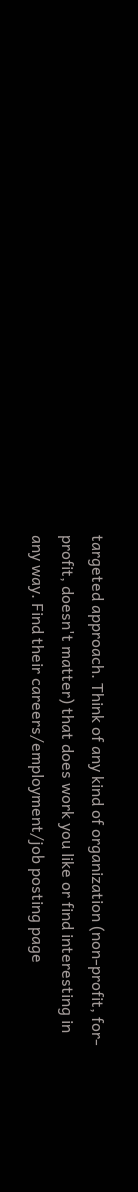targeted approach. Think of any kind of organization (non-profit, for-profit, doesn't matter) that does work you like or find interesting in any way. Find their careers/employment/job posting page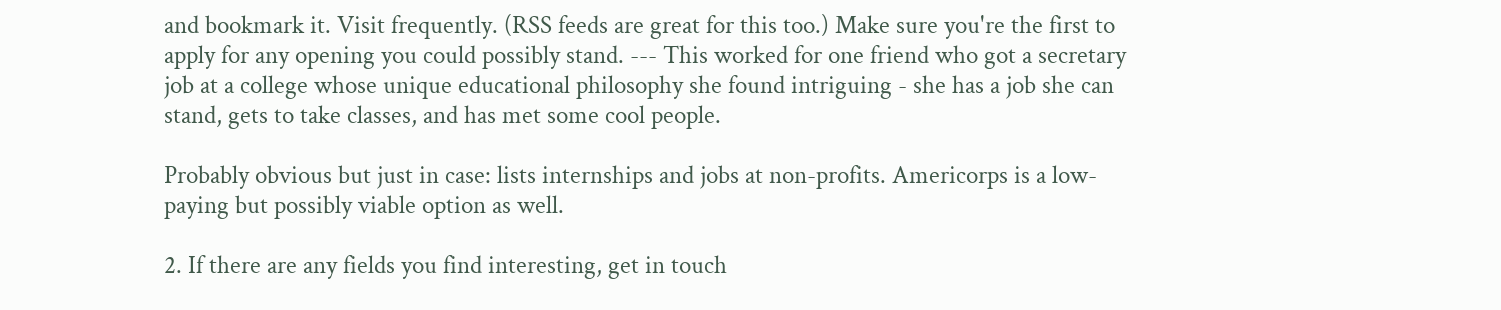and bookmark it. Visit frequently. (RSS feeds are great for this too.) Make sure you're the first to apply for any opening you could possibly stand. --- This worked for one friend who got a secretary job at a college whose unique educational philosophy she found intriguing - she has a job she can stand, gets to take classes, and has met some cool people.

Probably obvious but just in case: lists internships and jobs at non-profits. Americorps is a low-paying but possibly viable option as well.

2. If there are any fields you find interesting, get in touch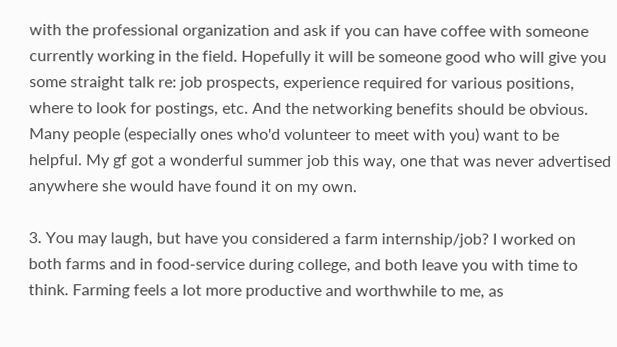with the professional organization and ask if you can have coffee with someone currently working in the field. Hopefully it will be someone good who will give you some straight talk re: job prospects, experience required for various positions, where to look for postings, etc. And the networking benefits should be obvious. Many people (especially ones who'd volunteer to meet with you) want to be helpful. My gf got a wonderful summer job this way, one that was never advertised anywhere she would have found it on my own.

3. You may laugh, but have you considered a farm internship/job? I worked on both farms and in food-service during college, and both leave you with time to think. Farming feels a lot more productive and worthwhile to me, as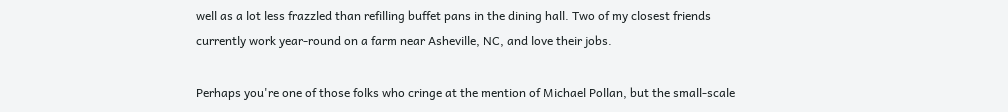well as a lot less frazzled than refilling buffet pans in the dining hall. Two of my closest friends currently work year-round on a farm near Asheville, NC, and love their jobs.

Perhaps you're one of those folks who cringe at the mention of Michael Pollan, but the small-scale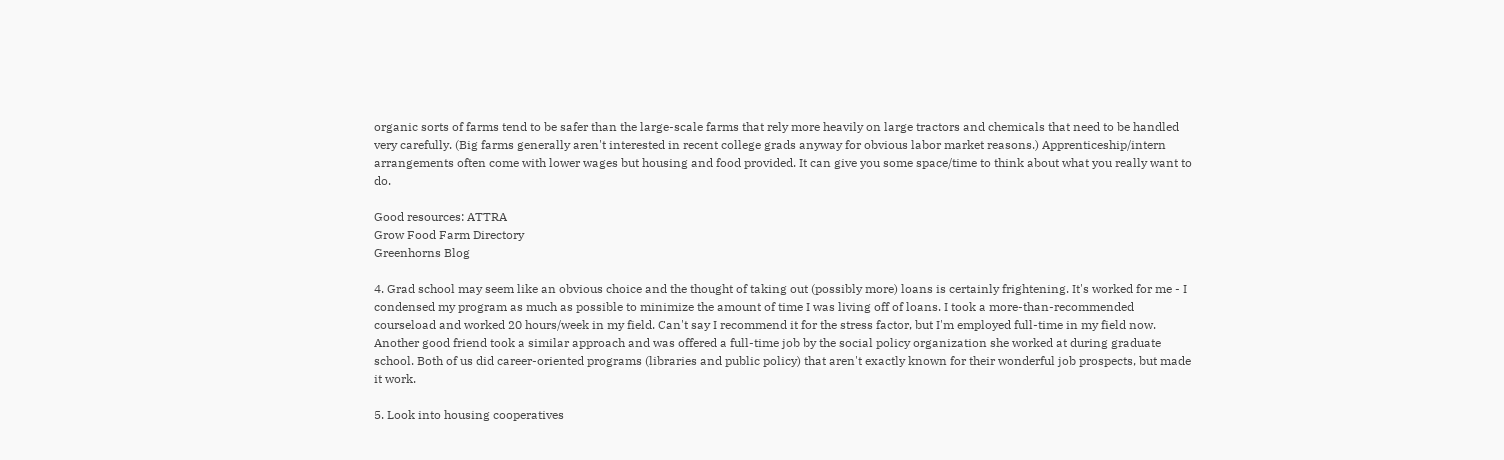organic sorts of farms tend to be safer than the large-scale farms that rely more heavily on large tractors and chemicals that need to be handled very carefully. (Big farms generally aren't interested in recent college grads anyway for obvious labor market reasons.) Apprenticeship/intern arrangements often come with lower wages but housing and food provided. It can give you some space/time to think about what you really want to do.

Good resources: ATTRA
Grow Food Farm Directory
Greenhorns Blog

4. Grad school may seem like an obvious choice and the thought of taking out (possibly more) loans is certainly frightening. It's worked for me - I condensed my program as much as possible to minimize the amount of time I was living off of loans. I took a more-than-recommended courseload and worked 20 hours/week in my field. Can't say I recommend it for the stress factor, but I'm employed full-time in my field now. Another good friend took a similar approach and was offered a full-time job by the social policy organization she worked at during graduate school. Both of us did career-oriented programs (libraries and public policy) that aren't exactly known for their wonderful job prospects, but made it work.

5. Look into housing cooperatives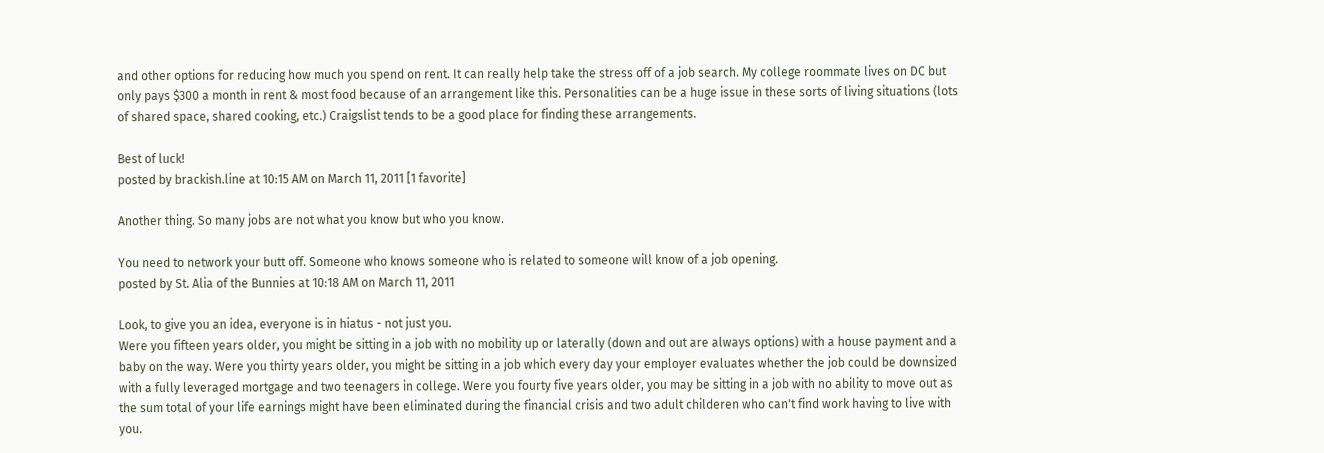and other options for reducing how much you spend on rent. It can really help take the stress off of a job search. My college roommate lives on DC but only pays $300 a month in rent & most food because of an arrangement like this. Personalities can be a huge issue in these sorts of living situations (lots of shared space, shared cooking, etc.) Craigslist tends to be a good place for finding these arrangements.

Best of luck!
posted by brackish.line at 10:15 AM on March 11, 2011 [1 favorite]

Another thing. So many jobs are not what you know but who you know.

You need to network your butt off. Someone who knows someone who is related to someone will know of a job opening.
posted by St. Alia of the Bunnies at 10:18 AM on March 11, 2011

Look, to give you an idea, everyone is in hiatus - not just you.
Were you fifteen years older, you might be sitting in a job with no mobility up or laterally (down and out are always options) with a house payment and a baby on the way. Were you thirty years older, you might be sitting in a job which every day your employer evaluates whether the job could be downsized with a fully leveraged mortgage and two teenagers in college. Were you fourty five years older, you may be sitting in a job with no ability to move out as the sum total of your life earnings might have been eliminated during the financial crisis and two adult childeren who can't find work having to live with you.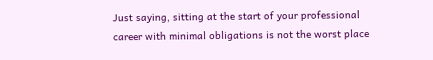Just saying, sitting at the start of your professional career with minimal obligations is not the worst place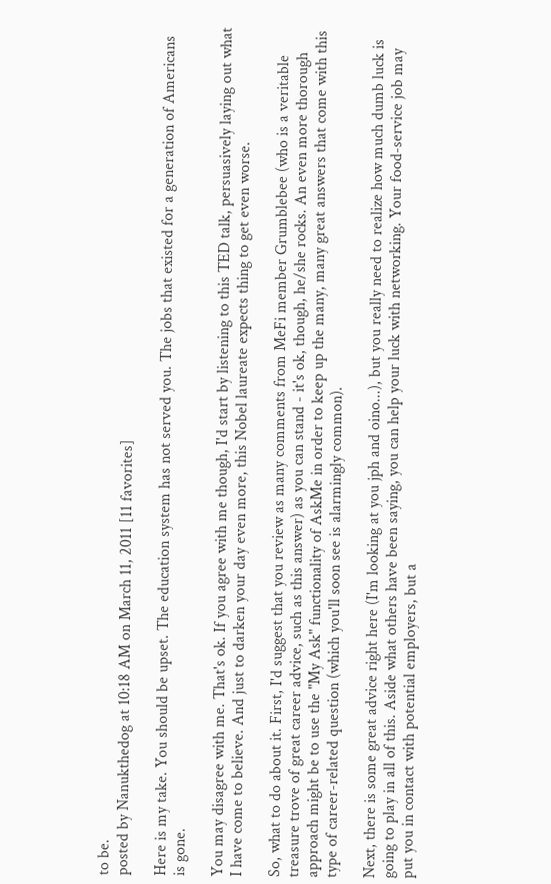to be.
posted by Nanukthedog at 10:18 AM on March 11, 2011 [11 favorites]

Here is my take. You should be upset. The education system has not served you. The jobs that existed for a generation of Americans is gone.

You may disagree with me. That's ok. If you agree with me though, I'd start by listening to this TED talk, persuasively laying out what I have come to believe. And just to darken your day even more, this Nobel laureate expects thing to get even worse.

So, what to do about it. First, I'd suggest that you review as many comments from MeFi member Grumblebee (who is a veritable treasure trove of great career advice, such as this answer) as you can stand - it's ok, though, he/she rocks. An even more thorough approach might be to use the "My Ask" functionality of AskMe in order to keep up the many, many great answers that come with this type of career-related question (which you'll soon see is alarmingly common).

Next, there is some great advice right here (I'm looking at you jph and oino...), but you really need to realize how much dumb luck is going to play in all of this. Aside what others have been saying, you can help your luck with networking. Your food-service job may put you in contact with potential employers, but a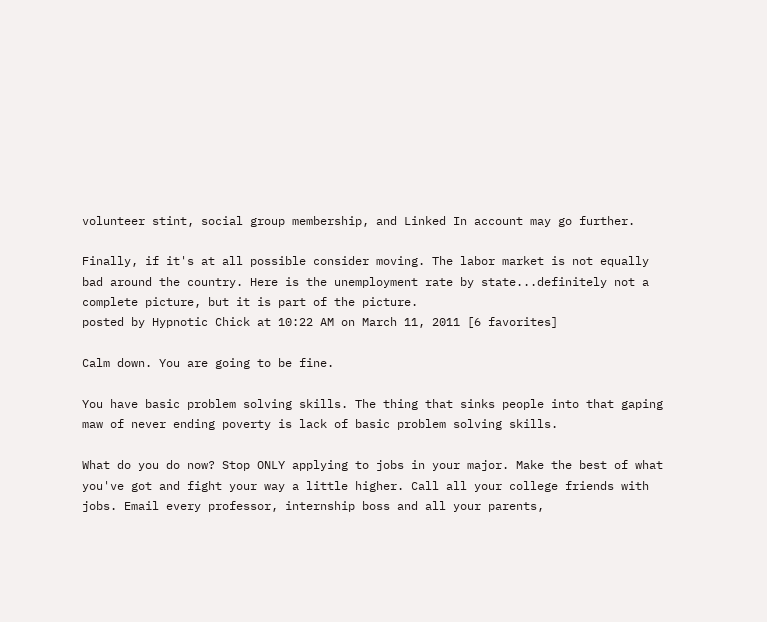volunteer stint, social group membership, and Linked In account may go further.

Finally, if it's at all possible consider moving. The labor market is not equally bad around the country. Here is the unemployment rate by state...definitely not a complete picture, but it is part of the picture.
posted by Hypnotic Chick at 10:22 AM on March 11, 2011 [6 favorites]

Calm down. You are going to be fine.

You have basic problem solving skills. The thing that sinks people into that gaping maw of never ending poverty is lack of basic problem solving skills.

What do you do now? Stop ONLY applying to jobs in your major. Make the best of what you've got and fight your way a little higher. Call all your college friends with jobs. Email every professor, internship boss and all your parents,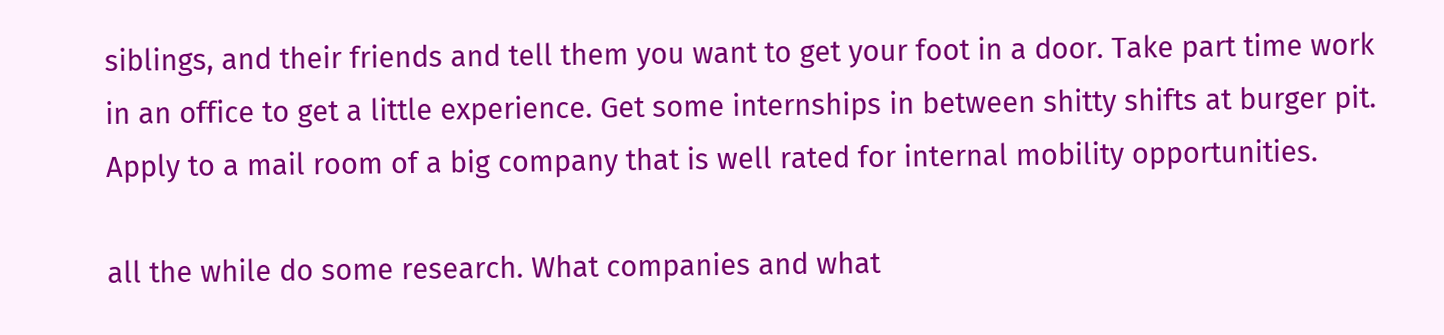siblings, and their friends and tell them you want to get your foot in a door. Take part time work in an office to get a little experience. Get some internships in between shitty shifts at burger pit. Apply to a mail room of a big company that is well rated for internal mobility opportunities.

all the while do some research. What companies and what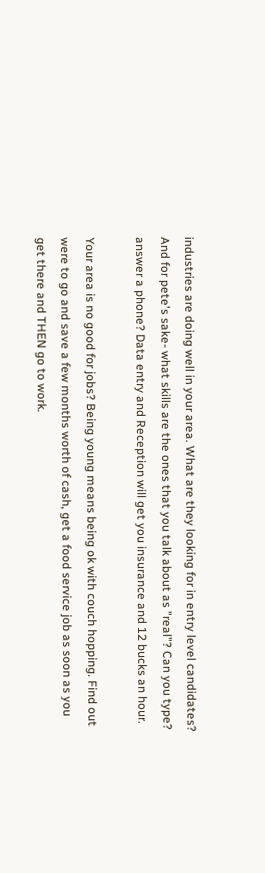industries are doing well in your area. What are they looking for in entry level candidates? And for pete's sake- what skills are the ones that you talk about as "real"? Can you type? answer a phone? Data entry and Reception will get you insurance and 12 bucks an hour.

Your area is no good for jobs? Being young means being ok with couch hopping. Find out were to go and save a few months worth of cash, get a food service job as soon as you get there and THEN go to work.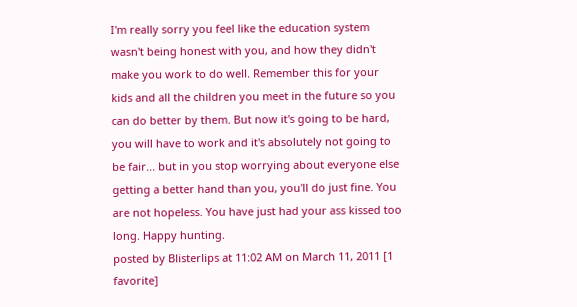I'm really sorry you feel like the education system wasn't being honest with you, and how they didn't make you work to do well. Remember this for your kids and all the children you meet in the future so you can do better by them. But now it's going to be hard, you will have to work and it's absolutely not going to be fair... but in you stop worrying about everyone else getting a better hand than you, you'll do just fine. You are not hopeless. You have just had your ass kissed too long. Happy hunting.
posted by Blisterlips at 11:02 AM on March 11, 2011 [1 favorite]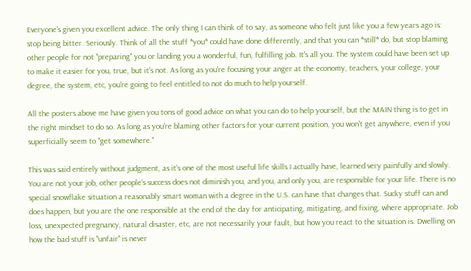Everyone's given you excellent advice. The only thing I can think of to say, as someone who felt just like you a few years ago is: stop being bitter. Seriously. Think of all the stuff *you* could have done differently, and that you can *still* do, but stop blaming other people for not "preparing" you or landing you a wonderful, fun, fulfilling job. It's all you. The system could have been set up to make it easier for you, true, but it's not. As long as you're focusing your anger at the economy, teachers, your college, your degree, the system, etc, you're going to feel entitled to not do much to help yourself.

All the posters above me have given you tons of good advice on what you can do to help yourself, but the MAIN thing is to get in the right mindset to do so. As long as you're blaming other factors for your current position, you won't get anywhere, even if you superficially seem to "get somewhere."

This was said entirely without judgment, as it's one of the most useful life skills I actually have, learned very painfully and slowly. You are not your job, other people's success does not diminish you, and you, and only you, are responsible for your life. There is no special snowflake situation a reasonably smart woman with a degree in the U.S. can have that changes that. Sucky stuff can and does happen, but you are the one responsible at the end of the day for anticipating, mitigating, and fixing, where appropriate. Job loss, unexpected pregnancy, natural disaster, etc, are not necessarily your fault, but how you react to the situation is. Dwelling on how the bad stuff is "unfair" is never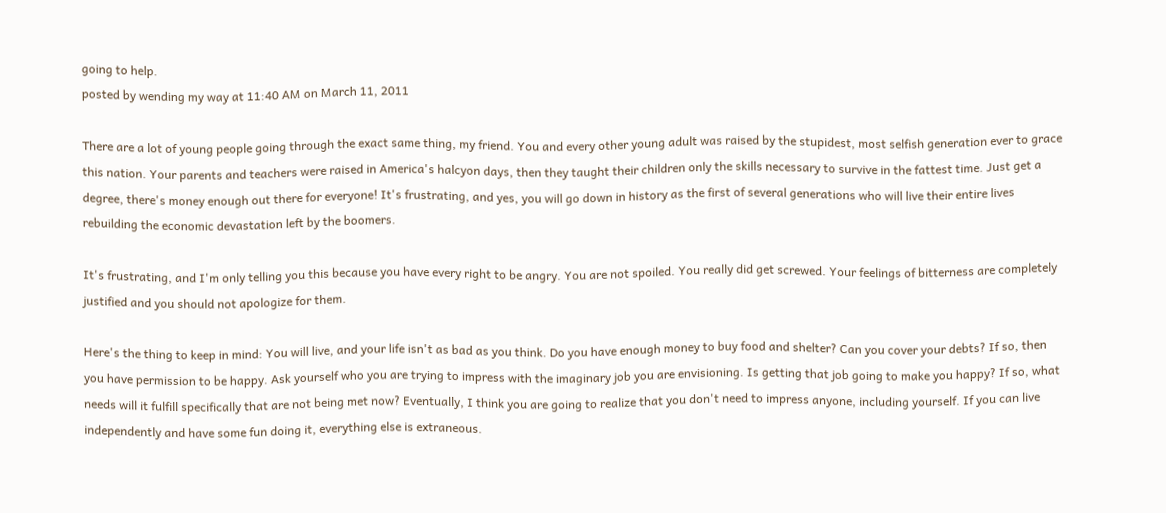going to help.
posted by wending my way at 11:40 AM on March 11, 2011

There are a lot of young people going through the exact same thing, my friend. You and every other young adult was raised by the stupidest, most selfish generation ever to grace this nation. Your parents and teachers were raised in America's halcyon days, then they taught their children only the skills necessary to survive in the fattest time. Just get a degree, there's money enough out there for everyone! It's frustrating, and yes, you will go down in history as the first of several generations who will live their entire lives rebuilding the economic devastation left by the boomers.

It's frustrating, and I'm only telling you this because you have every right to be angry. You are not spoiled. You really did get screwed. Your feelings of bitterness are completely justified and you should not apologize for them.

Here's the thing to keep in mind: You will live, and your life isn't as bad as you think. Do you have enough money to buy food and shelter? Can you cover your debts? If so, then you have permission to be happy. Ask yourself who you are trying to impress with the imaginary job you are envisioning. Is getting that job going to make you happy? If so, what needs will it fulfill specifically that are not being met now? Eventually, I think you are going to realize that you don't need to impress anyone, including yourself. If you can live independently and have some fun doing it, everything else is extraneous.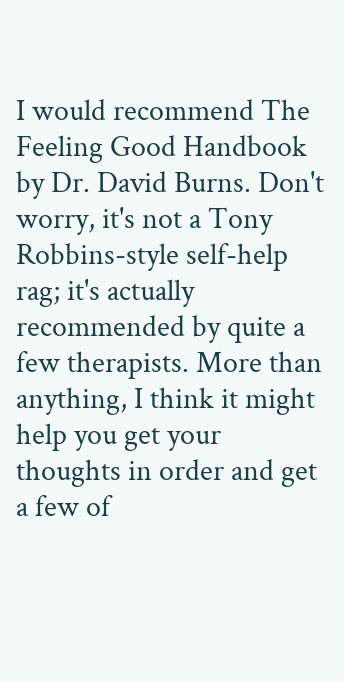I would recommend The Feeling Good Handbook by Dr. David Burns. Don't worry, it's not a Tony Robbins-style self-help rag; it's actually recommended by quite a few therapists. More than anything, I think it might help you get your thoughts in order and get a few of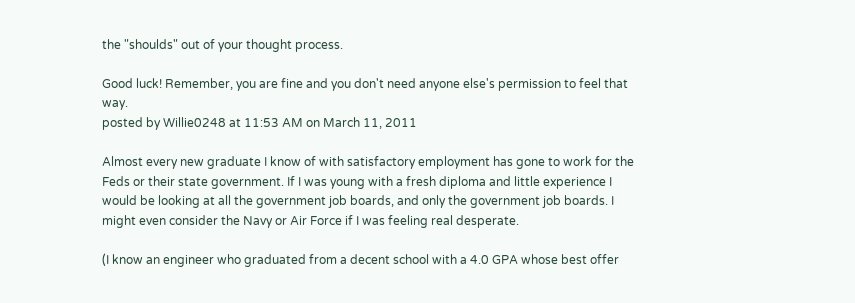the "shoulds" out of your thought process.

Good luck! Remember, you are fine and you don't need anyone else's permission to feel that way.
posted by Willie0248 at 11:53 AM on March 11, 2011

Almost every new graduate I know of with satisfactory employment has gone to work for the Feds or their state government. If I was young with a fresh diploma and little experience I would be looking at all the government job boards, and only the government job boards. I might even consider the Navy or Air Force if I was feeling real desperate.

(I know an engineer who graduated from a decent school with a 4.0 GPA whose best offer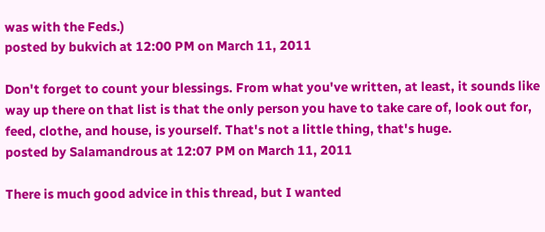was with the Feds.)
posted by bukvich at 12:00 PM on March 11, 2011

Don't forget to count your blessings. From what you've written, at least, it sounds like way up there on that list is that the only person you have to take care of, look out for, feed, clothe, and house, is yourself. That's not a little thing, that's huge.
posted by Salamandrous at 12:07 PM on March 11, 2011

There is much good advice in this thread, but I wanted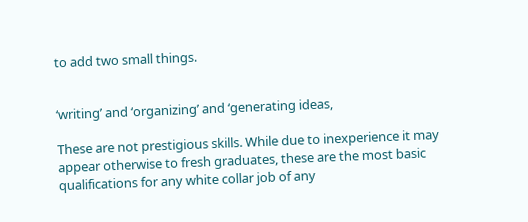to add two small things.


‘writing’ and ‘organizing’ and ‘generating ideas,

These are not prestigious skills. While due to inexperience it may appear otherwise to fresh graduates, these are the most basic qualifications for any white collar job of any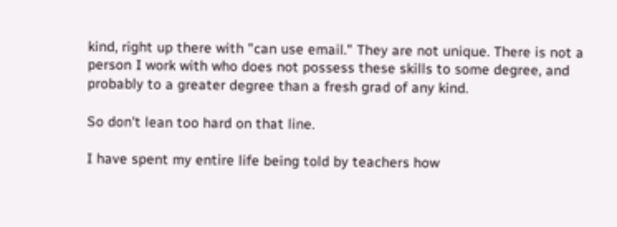kind, right up there with "can use email." They are not unique. There is not a person I work with who does not possess these skills to some degree, and probably to a greater degree than a fresh grad of any kind.

So don't lean too hard on that line.

I have spent my entire life being told by teachers how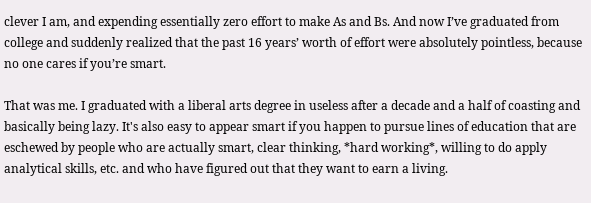clever I am, and expending essentially zero effort to make As and Bs. And now I’ve graduated from college and suddenly realized that the past 16 years’ worth of effort were absolutely pointless, because no one cares if you’re smart.

That was me. I graduated with a liberal arts degree in useless after a decade and a half of coasting and basically being lazy. It's also easy to appear smart if you happen to pursue lines of education that are eschewed by people who are actually smart, clear thinking, *hard working*, willing to do apply analytical skills, etc. and who have figured out that they want to earn a living.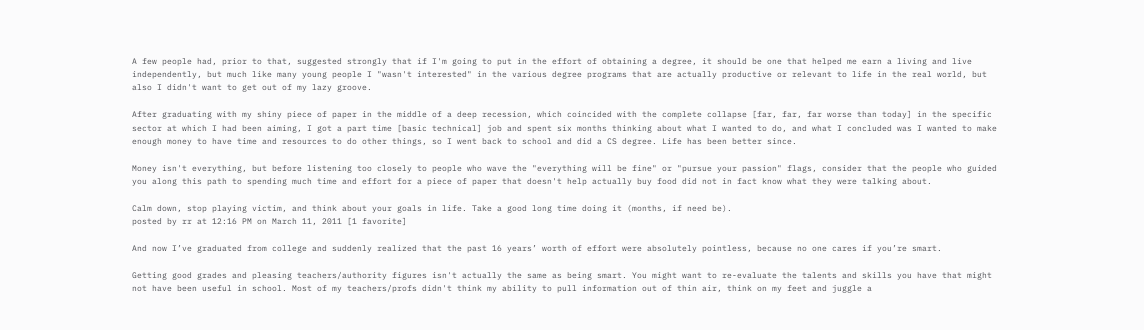A few people had, prior to that, suggested strongly that if I'm going to put in the effort of obtaining a degree, it should be one that helped me earn a living and live independently, but much like many young people I "wasn't interested" in the various degree programs that are actually productive or relevant to life in the real world, but also I didn't want to get out of my lazy groove.

After graduating with my shiny piece of paper in the middle of a deep recession, which coincided with the complete collapse [far, far, far worse than today] in the specific sector at which I had been aiming, I got a part time [basic technical] job and spent six months thinking about what I wanted to do, and what I concluded was I wanted to make enough money to have time and resources to do other things, so I went back to school and did a CS degree. Life has been better since.

Money isn't everything, but before listening too closely to people who wave the "everything will be fine" or "pursue your passion" flags, consider that the people who guided you along this path to spending much time and effort for a piece of paper that doesn't help actually buy food did not in fact know what they were talking about.

Calm down, stop playing victim, and think about your goals in life. Take a good long time doing it (months, if need be).
posted by rr at 12:16 PM on March 11, 2011 [1 favorite]

And now I’ve graduated from college and suddenly realized that the past 16 years’ worth of effort were absolutely pointless, because no one cares if you’re smart.

Getting good grades and pleasing teachers/authority figures isn't actually the same as being smart. You might want to re-evaluate the talents and skills you have that might not have been useful in school. Most of my teachers/profs didn't think my ability to pull information out of thin air, think on my feet and juggle a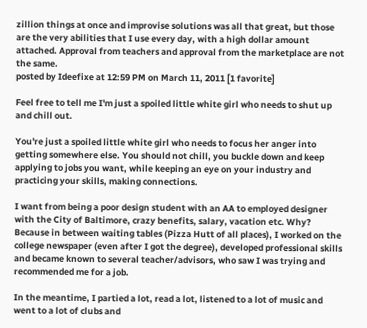zillion things at once and improvise solutions was all that great, but those are the very abilities that I use every day, with a high dollar amount attached. Approval from teachers and approval from the marketplace are not the same.
posted by Ideefixe at 12:59 PM on March 11, 2011 [1 favorite]

Feel free to tell me I'm just a spoiled little white girl who needs to shut up and chill out.

You're just a spoiled little white girl who needs to focus her anger into getting somewhere else. You should not chill, you buckle down and keep applying to jobs you want, while keeping an eye on your industry and practicing your skills, making connections.

I want from being a poor design student with an AA to employed designer with the City of Baltimore, crazy benefits, salary, vacation etc. Why? Because in between waiting tables (Pizza Hutt of all places), I worked on the college newspaper (even after I got the degree), developed professional skills and became known to several teacher/advisors, who saw I was trying and recommended me for a job.

In the meantime, I partied a lot, read a lot, listened to a lot of music and went to a lot of clubs and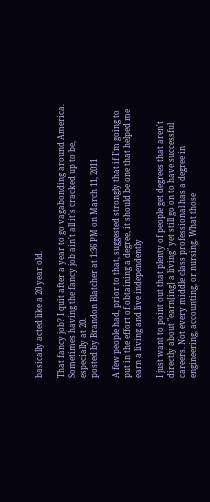basically acted like a 20 year old.

That fancy job? I quit after a year to go vagabonding around America. Sometimes having the fancy job ain't all it's cracked up to be, especially at 20.
posted by Brandon Blatcher at 1:36 PM on March 11, 2011

A few people had, prior to that, suggested strongly that if I'm going to put in the effort of obtaining a degree, it should be one that helped me earn a living and live independently

I just want to point out that plenty of people get degrees that aren't directly about "earn[ing] a living" yet still go on to have successful careers. Not every middle class professional has a degree in engineering, accounting, or nursing. What those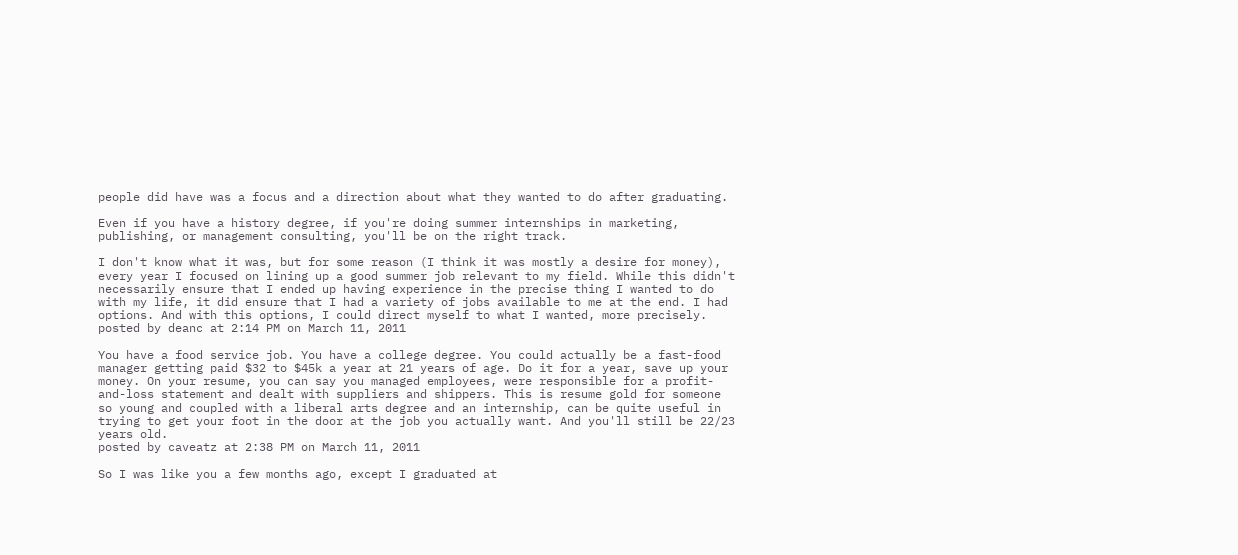people did have was a focus and a direction about what they wanted to do after graduating.

Even if you have a history degree, if you're doing summer internships in marketing, publishing, or management consulting, you'll be on the right track.

I don't know what it was, but for some reason (I think it was mostly a desire for money), every year I focused on lining up a good summer job relevant to my field. While this didn't necessarily ensure that I ended up having experience in the precise thing I wanted to do with my life, it did ensure that I had a variety of jobs available to me at the end. I had options. And with this options, I could direct myself to what I wanted, more precisely.
posted by deanc at 2:14 PM on March 11, 2011

You have a food service job. You have a college degree. You could actually be a fast-food manager getting paid $32 to $45k a year at 21 years of age. Do it for a year, save up your money. On your resume, you can say you managed employees, were responsible for a profit-and-loss statement and dealt with suppliers and shippers. This is resume gold for someone so young and coupled with a liberal arts degree and an internship, can be quite useful in trying to get your foot in the door at the job you actually want. And you'll still be 22/23 years old.
posted by caveatz at 2:38 PM on March 11, 2011

So I was like you a few months ago, except I graduated at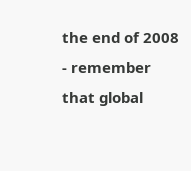the end of 2008 - remember that global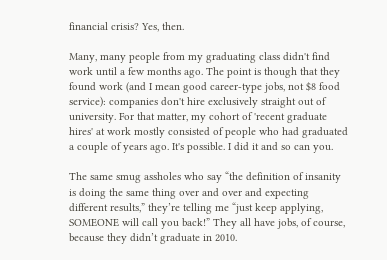financial crisis? Yes, then.

Many, many people from my graduating class didn't find work until a few months ago. The point is though that they found work (and I mean good career-type jobs, not $8 food service): companies don't hire exclusively straight out of university. For that matter, my cohort of 'recent graduate hires' at work mostly consisted of people who had graduated a couple of years ago. It's possible. I did it and so can you.

The same smug assholes who say “the definition of insanity is doing the same thing over and over and expecting different results,” they’re telling me “just keep applying, SOMEONE will call you back!” They all have jobs, of course, because they didn’t graduate in 2010.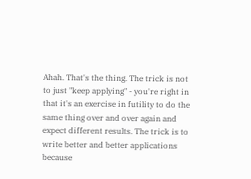Ahah. That's the thing. The trick is not to just "keep applying" - you're right in that it's an exercise in futility to do the same thing over and over again and expect different results. The trick is to write better and better applications because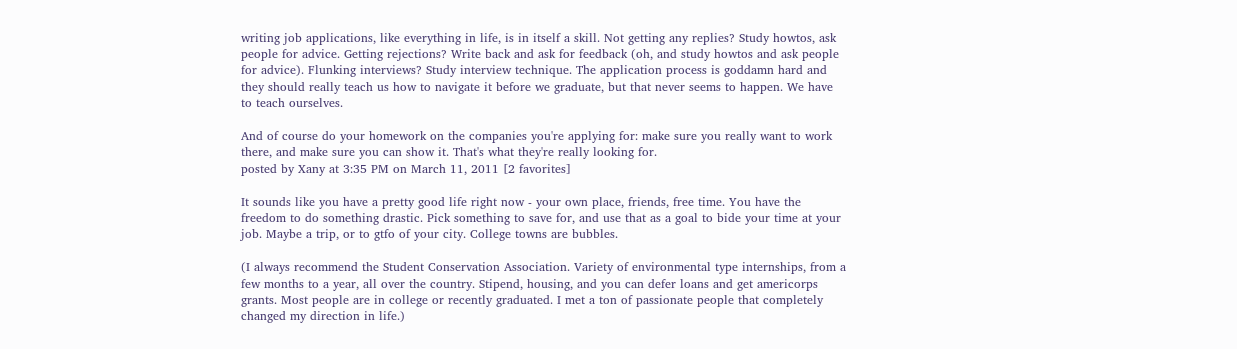writing job applications, like everything in life, is in itself a skill. Not getting any replies? Study howtos, ask people for advice. Getting rejections? Write back and ask for feedback (oh, and study howtos and ask people for advice). Flunking interviews? Study interview technique. The application process is goddamn hard and they should really teach us how to navigate it before we graduate, but that never seems to happen. We have to teach ourselves.

And of course do your homework on the companies you're applying for: make sure you really want to work there, and make sure you can show it. That's what they're really looking for.
posted by Xany at 3:35 PM on March 11, 2011 [2 favorites]

It sounds like you have a pretty good life right now - your own place, friends, free time. You have the freedom to do something drastic. Pick something to save for, and use that as a goal to bide your time at your job. Maybe a trip, or to gtfo of your city. College towns are bubbles.

(I always recommend the Student Conservation Association. Variety of environmental type internships, from a few months to a year, all over the country. Stipend, housing, and you can defer loans and get americorps grants. Most people are in college or recently graduated. I met a ton of passionate people that completely changed my direction in life.)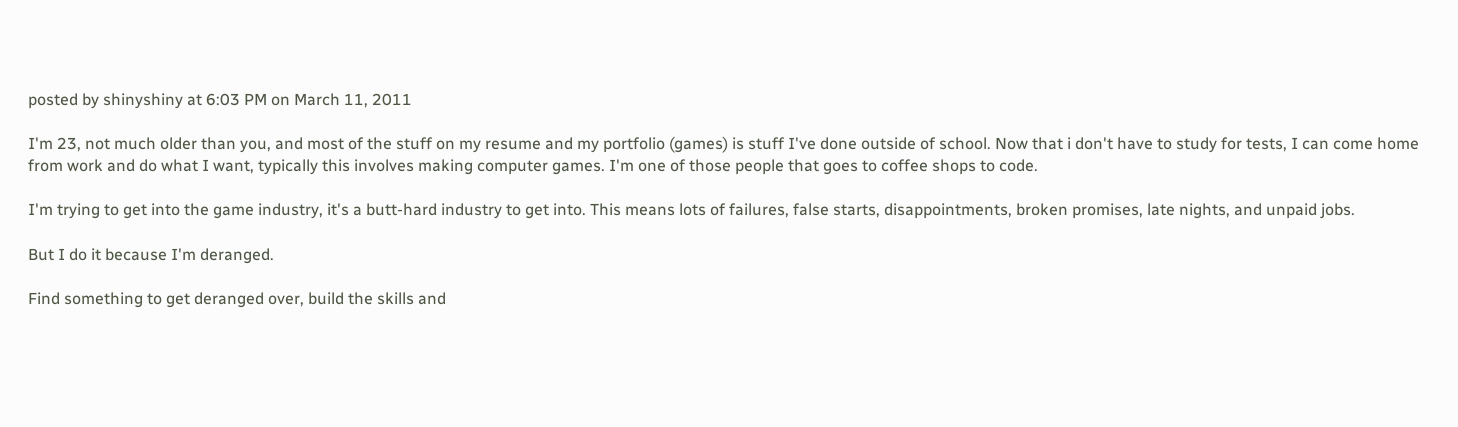posted by shinyshiny at 6:03 PM on March 11, 2011

I'm 23, not much older than you, and most of the stuff on my resume and my portfolio (games) is stuff I've done outside of school. Now that i don't have to study for tests, I can come home from work and do what I want, typically this involves making computer games. I'm one of those people that goes to coffee shops to code.

I'm trying to get into the game industry, it's a butt-hard industry to get into. This means lots of failures, false starts, disappointments, broken promises, late nights, and unpaid jobs.

But I do it because I'm deranged.

Find something to get deranged over, build the skills and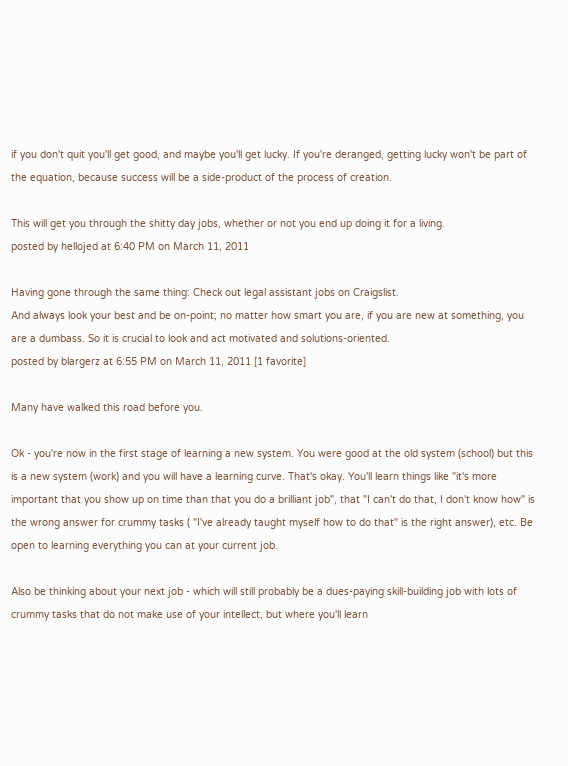if you don't quit you'll get good, and maybe you'll get lucky. If you're deranged, getting lucky won't be part of the equation, because success will be a side-product of the process of creation.

This will get you through the shitty day jobs, whether or not you end up doing it for a living.
posted by hellojed at 6:40 PM on March 11, 2011

Having gone through the same thing: Check out legal assistant jobs on Craigslist.
And always look your best and be on-point; no matter how smart you are, if you are new at something, you are a dumbass. So it is crucial to look and act motivated and solutions-oriented.
posted by blargerz at 6:55 PM on March 11, 2011 [1 favorite]

Many have walked this road before you.

Ok - you're now in the first stage of learning a new system. You were good at the old system (school) but this is a new system (work) and you will have a learning curve. That's okay. You'll learn things like "it's more important that you show up on time than that you do a brilliant job", that "I can't do that, I don't know how" is the wrong answer for crummy tasks ( "I've already taught myself how to do that" is the right answer), etc. Be open to learning everything you can at your current job.

Also be thinking about your next job - which will still probably be a dues-paying skill-building job with lots of crummy tasks that do not make use of your intellect, but where you'll learn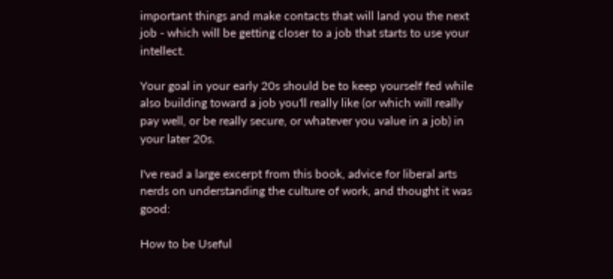important things and make contacts that will land you the next job - which will be getting closer to a job that starts to use your intellect.

Your goal in your early 20s should be to keep yourself fed while also building toward a job you'll really like (or which will really pay well, or be really secure, or whatever you value in a job) in your later 20s.

I've read a large excerpt from this book, advice for liberal arts nerds on understanding the culture of work, and thought it was good:

How to be Useful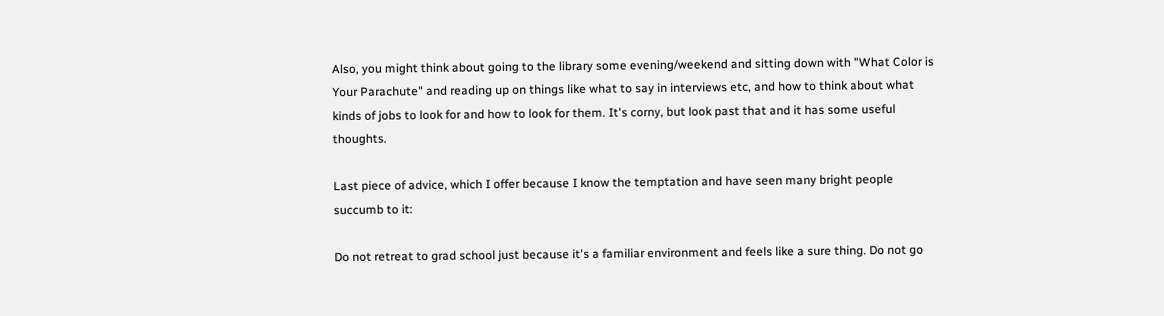Also, you might think about going to the library some evening/weekend and sitting down with "What Color is Your Parachute" and reading up on things like what to say in interviews etc, and how to think about what kinds of jobs to look for and how to look for them. It's corny, but look past that and it has some useful thoughts.

Last piece of advice, which I offer because I know the temptation and have seen many bright people succumb to it:

Do not retreat to grad school just because it's a familiar environment and feels like a sure thing. Do not go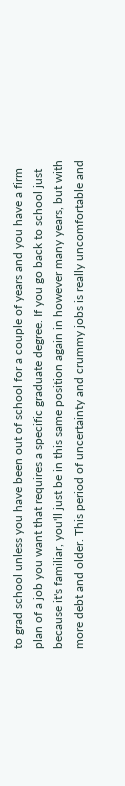to grad school unless you have been out of school for a couple of years and you have a firm plan of a job you want that requires a specific graduate degree. If you go back to school just because it's familiar, you'll just be in this same position again in however many years, but with more debt and older. This period of uncertainty and crummy jobs is really uncomfortable and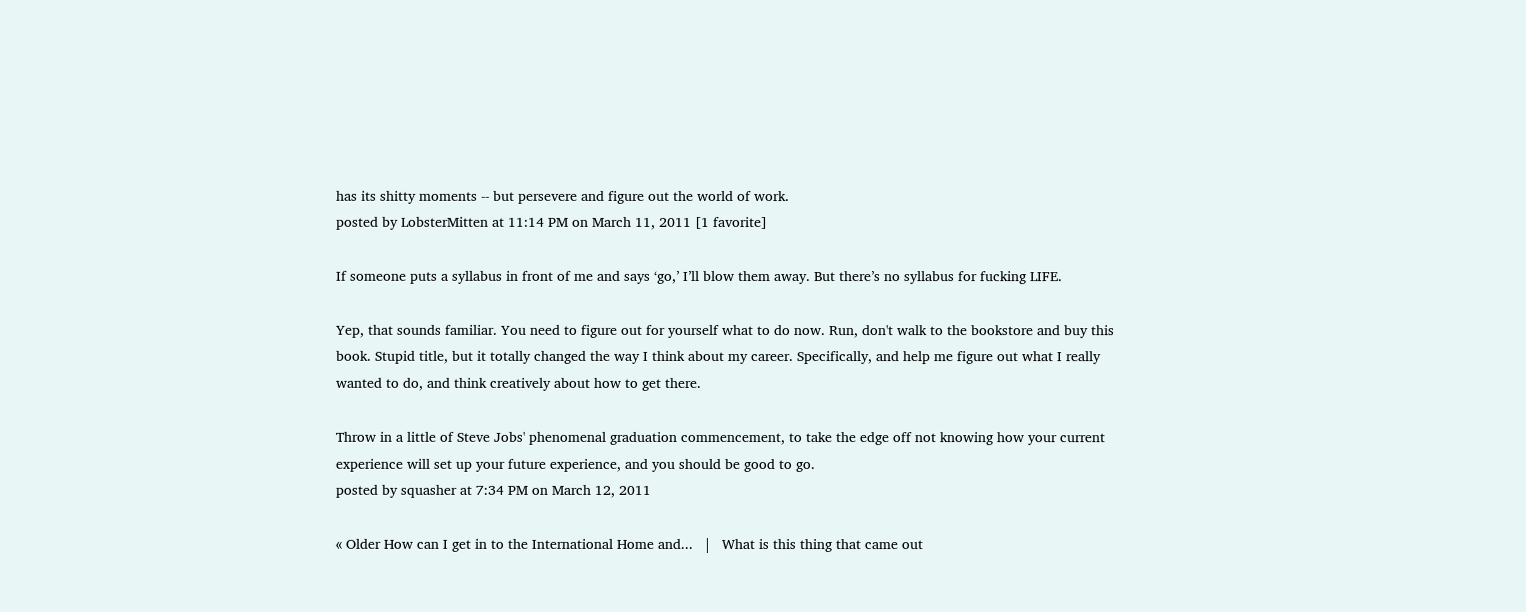has its shitty moments -- but persevere and figure out the world of work.
posted by LobsterMitten at 11:14 PM on March 11, 2011 [1 favorite]

If someone puts a syllabus in front of me and says ‘go,’ I’ll blow them away. But there’s no syllabus for fucking LIFE.

Yep, that sounds familiar. You need to figure out for yourself what to do now. Run, don't walk to the bookstore and buy this book. Stupid title, but it totally changed the way I think about my career. Specifically, and help me figure out what I really wanted to do, and think creatively about how to get there.

Throw in a little of Steve Jobs' phenomenal graduation commencement, to take the edge off not knowing how your current experience will set up your future experience, and you should be good to go.
posted by squasher at 7:34 PM on March 12, 2011

« Older How can I get in to the International Home and...   |   What is this thing that came out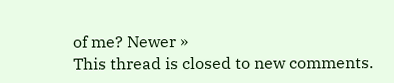of me? Newer »
This thread is closed to new comments.